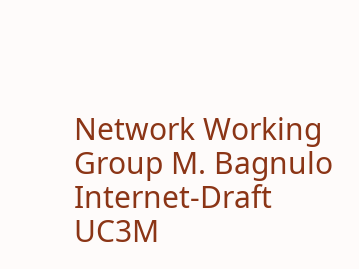Network Working Group M. Bagnulo
Internet-Draft UC3M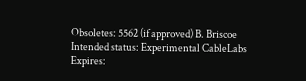Obsoletes: 5562 (if approved) B. Briscoe
Intended status: Experimental CableLabs
Expires: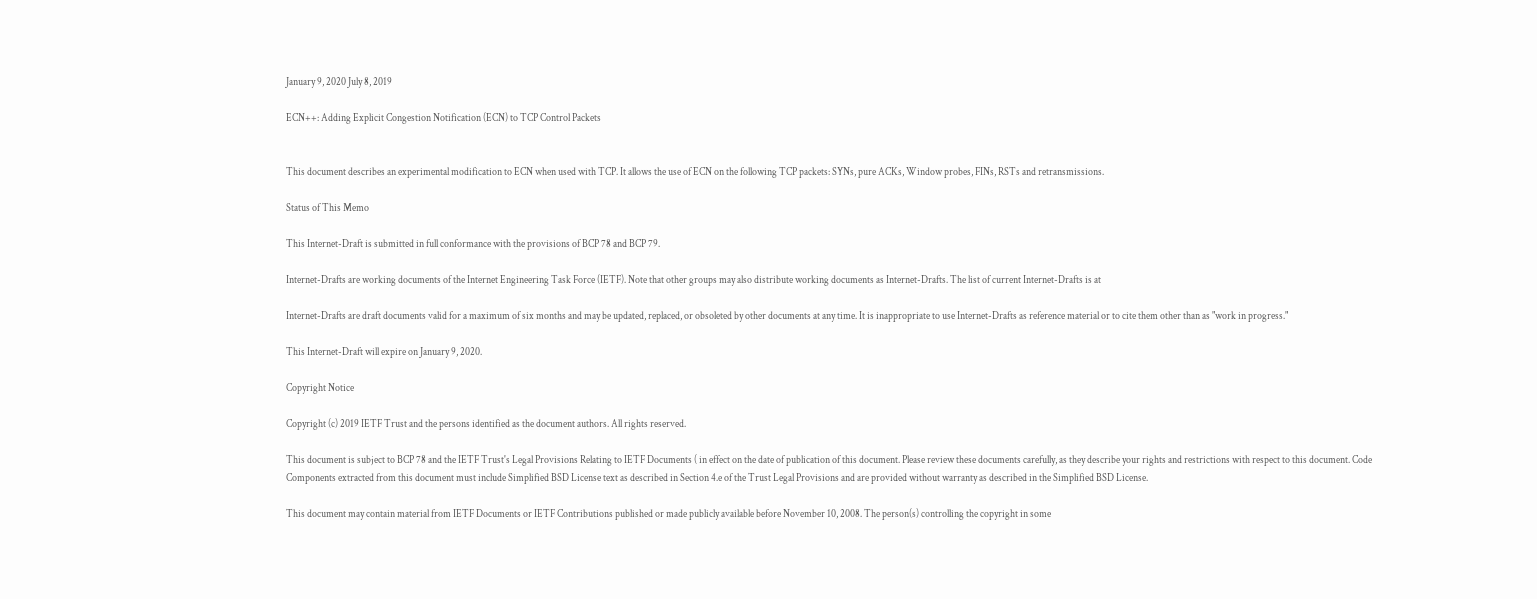January 9, 2020 July 8, 2019

ECN++: Adding Explicit Congestion Notification (ECN) to TCP Control Packets


This document describes an experimental modification to ECN when used with TCP. It allows the use of ECN on the following TCP packets: SYNs, pure ACKs, Window probes, FINs, RSTs and retransmissions.

Status of This Memo

This Internet-Draft is submitted in full conformance with the provisions of BCP 78 and BCP 79.

Internet-Drafts are working documents of the Internet Engineering Task Force (IETF). Note that other groups may also distribute working documents as Internet-Drafts. The list of current Internet-Drafts is at

Internet-Drafts are draft documents valid for a maximum of six months and may be updated, replaced, or obsoleted by other documents at any time. It is inappropriate to use Internet-Drafts as reference material or to cite them other than as "work in progress."

This Internet-Draft will expire on January 9, 2020.

Copyright Notice

Copyright (c) 2019 IETF Trust and the persons identified as the document authors. All rights reserved.

This document is subject to BCP 78 and the IETF Trust's Legal Provisions Relating to IETF Documents ( in effect on the date of publication of this document. Please review these documents carefully, as they describe your rights and restrictions with respect to this document. Code Components extracted from this document must include Simplified BSD License text as described in Section 4.e of the Trust Legal Provisions and are provided without warranty as described in the Simplified BSD License.

This document may contain material from IETF Documents or IETF Contributions published or made publicly available before November 10, 2008. The person(s) controlling the copyright in some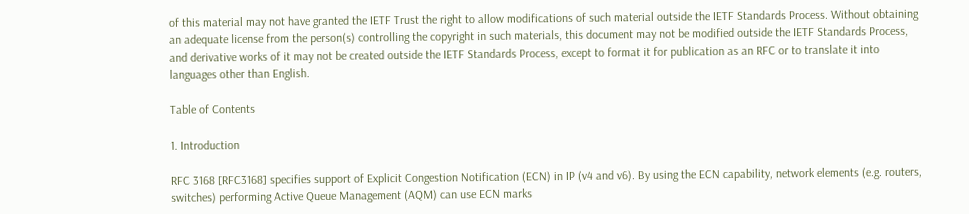of this material may not have granted the IETF Trust the right to allow modifications of such material outside the IETF Standards Process. Without obtaining an adequate license from the person(s) controlling the copyright in such materials, this document may not be modified outside the IETF Standards Process, and derivative works of it may not be created outside the IETF Standards Process, except to format it for publication as an RFC or to translate it into languages other than English.

Table of Contents

1. Introduction

RFC 3168 [RFC3168] specifies support of Explicit Congestion Notification (ECN) in IP (v4 and v6). By using the ECN capability, network elements (e.g. routers, switches) performing Active Queue Management (AQM) can use ECN marks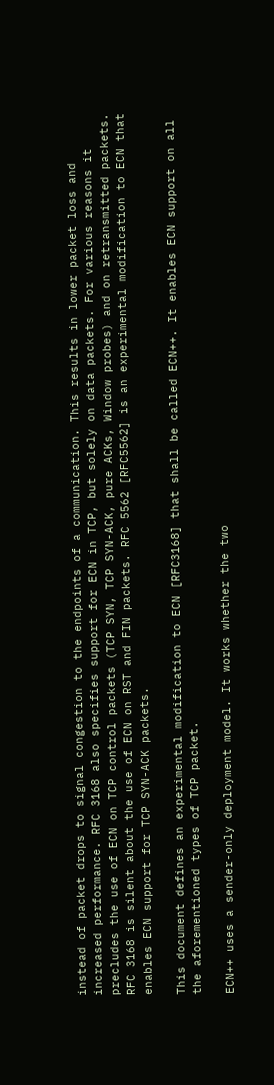instead of packet drops to signal congestion to the endpoints of a communication. This results in lower packet loss and increased performance. RFC 3168 also specifies support for ECN in TCP, but solely on data packets. For various reasons it precludes the use of ECN on TCP control packets (TCP SYN, TCP SYN-ACK, pure ACKs, Window probes) and on retransmitted packets. RFC 3168 is silent about the use of ECN on RST and FIN packets. RFC 5562 [RFC5562] is an experimental modification to ECN that enables ECN support for TCP SYN-ACK packets.

This document defines an experimental modification to ECN [RFC3168] that shall be called ECN++. It enables ECN support on all the aforementioned types of TCP packet.

ECN++ uses a sender-only deployment model. It works whether the two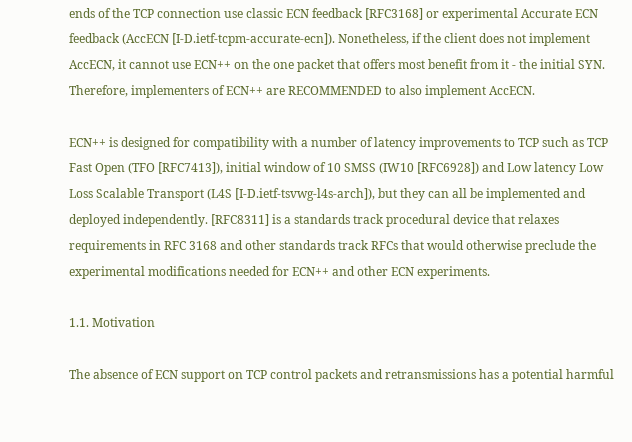ends of the TCP connection use classic ECN feedback [RFC3168] or experimental Accurate ECN feedback (AccECN [I-D.ietf-tcpm-accurate-ecn]). Nonetheless, if the client does not implement AccECN, it cannot use ECN++ on the one packet that offers most benefit from it - the initial SYN. Therefore, implementers of ECN++ are RECOMMENDED to also implement AccECN.

ECN++ is designed for compatibility with a number of latency improvements to TCP such as TCP Fast Open (TFO [RFC7413]), initial window of 10 SMSS (IW10 [RFC6928]) and Low latency Low Loss Scalable Transport (L4S [I-D.ietf-tsvwg-l4s-arch]), but they can all be implemented and deployed independently. [RFC8311] is a standards track procedural device that relaxes requirements in RFC 3168 and other standards track RFCs that would otherwise preclude the experimental modifications needed for ECN++ and other ECN experiments.

1.1. Motivation

The absence of ECN support on TCP control packets and retransmissions has a potential harmful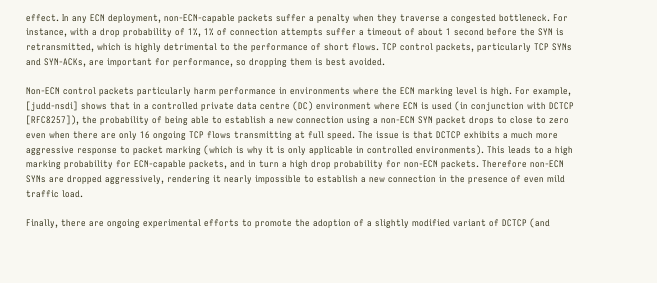effect. In any ECN deployment, non-ECN-capable packets suffer a penalty when they traverse a congested bottleneck. For instance, with a drop probability of 1%, 1% of connection attempts suffer a timeout of about 1 second before the SYN is retransmitted, which is highly detrimental to the performance of short flows. TCP control packets, particularly TCP SYNs and SYN-ACKs, are important for performance, so dropping them is best avoided.

Non-ECN control packets particularly harm performance in environments where the ECN marking level is high. For example, [judd-nsdi] shows that in a controlled private data centre (DC) environment where ECN is used (in conjunction with DCTCP [RFC8257]), the probability of being able to establish a new connection using a non-ECN SYN packet drops to close to zero even when there are only 16 ongoing TCP flows transmitting at full speed. The issue is that DCTCP exhibits a much more aggressive response to packet marking (which is why it is only applicable in controlled environments). This leads to a high marking probability for ECN-capable packets, and in turn a high drop probability for non-ECN packets. Therefore non-ECN SYNs are dropped aggressively, rendering it nearly impossible to establish a new connection in the presence of even mild traffic load.

Finally, there are ongoing experimental efforts to promote the adoption of a slightly modified variant of DCTCP (and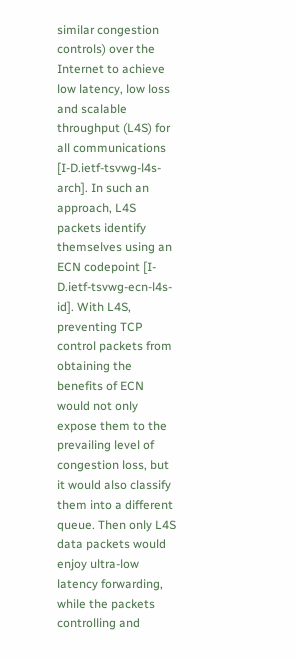similar congestion controls) over the Internet to achieve low latency, low loss and scalable throughput (L4S) for all communications [I-D.ietf-tsvwg-l4s-arch]. In such an approach, L4S packets identify themselves using an ECN codepoint [I-D.ietf-tsvwg-ecn-l4s-id]. With L4S, preventing TCP control packets from obtaining the benefits of ECN would not only expose them to the prevailing level of congestion loss, but it would also classify them into a different queue. Then only L4S data packets would enjoy ultra-low latency forwarding, while the packets controlling and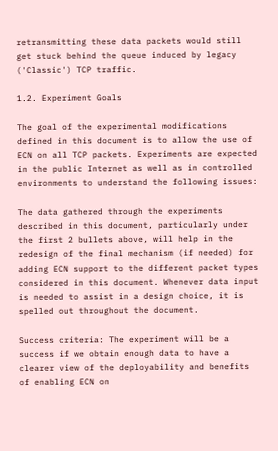retransmitting these data packets would still get stuck behind the queue induced by legacy ('Classic') TCP traffic.

1.2. Experiment Goals

The goal of the experimental modifications defined in this document is to allow the use of ECN on all TCP packets. Experiments are expected in the public Internet as well as in controlled environments to understand the following issues:

The data gathered through the experiments described in this document, particularly under the first 2 bullets above, will help in the redesign of the final mechanism (if needed) for adding ECN support to the different packet types considered in this document. Whenever data input is needed to assist in a design choice, it is spelled out throughout the document.

Success criteria: The experiment will be a success if we obtain enough data to have a clearer view of the deployability and benefits of enabling ECN on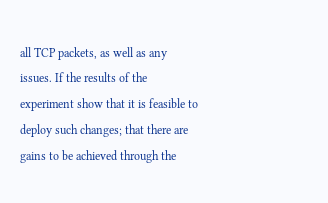all TCP packets, as well as any issues. If the results of the experiment show that it is feasible to deploy such changes; that there are gains to be achieved through the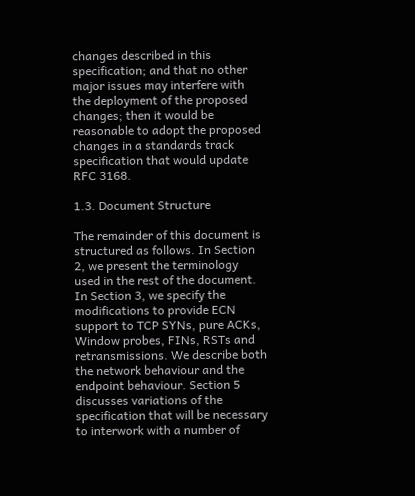changes described in this specification; and that no other major issues may interfere with the deployment of the proposed changes; then it would be reasonable to adopt the proposed changes in a standards track specification that would update RFC 3168.

1.3. Document Structure

The remainder of this document is structured as follows. In Section 2, we present the terminology used in the rest of the document. In Section 3, we specify the modifications to provide ECN support to TCP SYNs, pure ACKs, Window probes, FINs, RSTs and retransmissions. We describe both the network behaviour and the endpoint behaviour. Section 5 discusses variations of the specification that will be necessary to interwork with a number of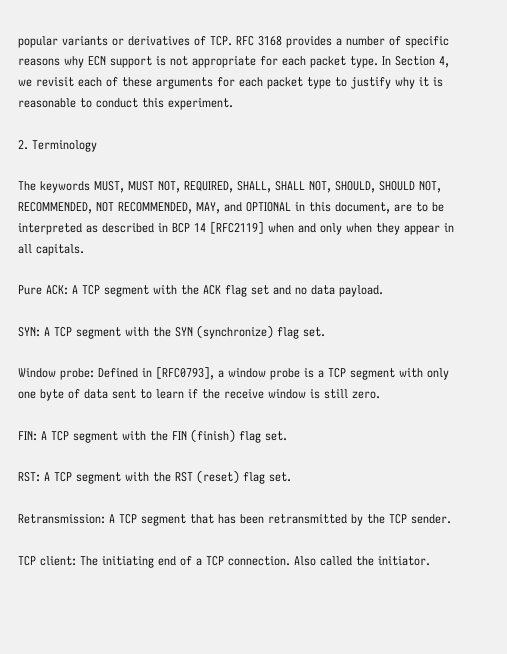popular variants or derivatives of TCP. RFC 3168 provides a number of specific reasons why ECN support is not appropriate for each packet type. In Section 4, we revisit each of these arguments for each packet type to justify why it is reasonable to conduct this experiment.

2. Terminology

The keywords MUST, MUST NOT, REQUIRED, SHALL, SHALL NOT, SHOULD, SHOULD NOT, RECOMMENDED, NOT RECOMMENDED, MAY, and OPTIONAL in this document, are to be interpreted as described in BCP 14 [RFC2119] when and only when they appear in all capitals.

Pure ACK: A TCP segment with the ACK flag set and no data payload.

SYN: A TCP segment with the SYN (synchronize) flag set.

Window probe: Defined in [RFC0793], a window probe is a TCP segment with only one byte of data sent to learn if the receive window is still zero.

FIN: A TCP segment with the FIN (finish) flag set.

RST: A TCP segment with the RST (reset) flag set.

Retransmission: A TCP segment that has been retransmitted by the TCP sender.

TCP client: The initiating end of a TCP connection. Also called the initiator.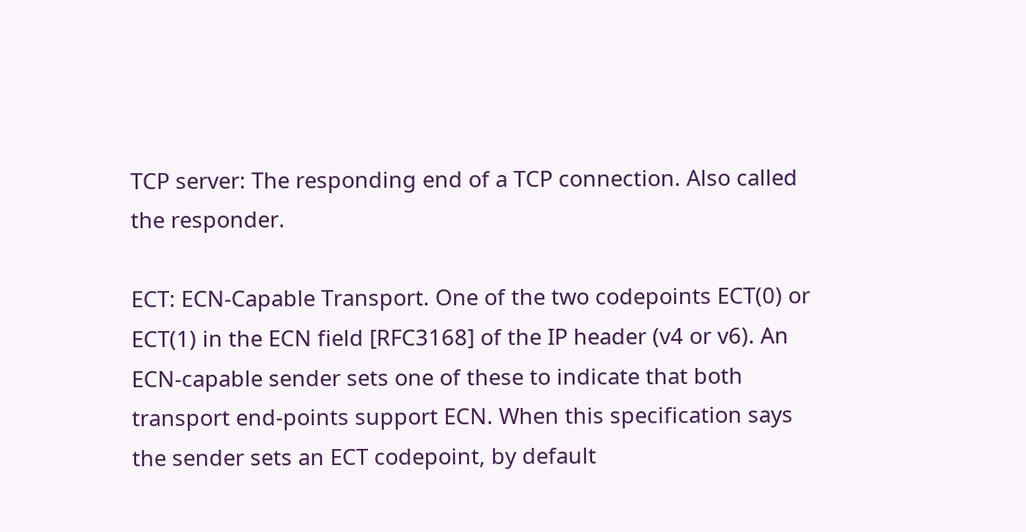TCP server: The responding end of a TCP connection. Also called the responder.

ECT: ECN-Capable Transport. One of the two codepoints ECT(0) or ECT(1) in the ECN field [RFC3168] of the IP header (v4 or v6). An ECN-capable sender sets one of these to indicate that both transport end-points support ECN. When this specification says the sender sets an ECT codepoint, by default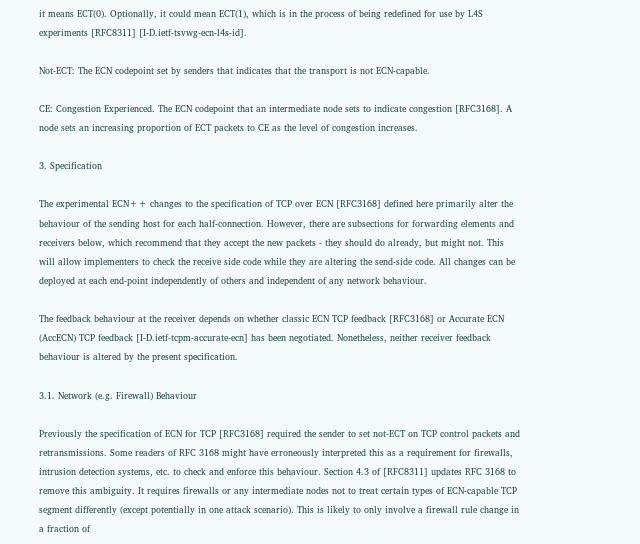it means ECT(0). Optionally, it could mean ECT(1), which is in the process of being redefined for use by L4S experiments [RFC8311] [I-D.ietf-tsvwg-ecn-l4s-id].

Not-ECT: The ECN codepoint set by senders that indicates that the transport is not ECN-capable.

CE: Congestion Experienced. The ECN codepoint that an intermediate node sets to indicate congestion [RFC3168]. A node sets an increasing proportion of ECT packets to CE as the level of congestion increases.

3. Specification

The experimental ECN++ changes to the specification of TCP over ECN [RFC3168] defined here primarily alter the behaviour of the sending host for each half-connection. However, there are subsections for forwarding elements and receivers below, which recommend that they accept the new packets - they should do already, but might not. This will allow implementers to check the receive side code while they are altering the send-side code. All changes can be deployed at each end-point independently of others and independent of any network behaviour.

The feedback behaviour at the receiver depends on whether classic ECN TCP feedback [RFC3168] or Accurate ECN (AccECN) TCP feedback [I-D.ietf-tcpm-accurate-ecn] has been negotiated. Nonetheless, neither receiver feedback behaviour is altered by the present specification.

3.1. Network (e.g. Firewall) Behaviour

Previously the specification of ECN for TCP [RFC3168] required the sender to set not-ECT on TCP control packets and retransmissions. Some readers of RFC 3168 might have erroneously interpreted this as a requirement for firewalls, intrusion detection systems, etc. to check and enforce this behaviour. Section 4.3 of [RFC8311] updates RFC 3168 to remove this ambiguity. It requires firewalls or any intermediate nodes not to treat certain types of ECN-capable TCP segment differently (except potentially in one attack scenario). This is likely to only involve a firewall rule change in a fraction of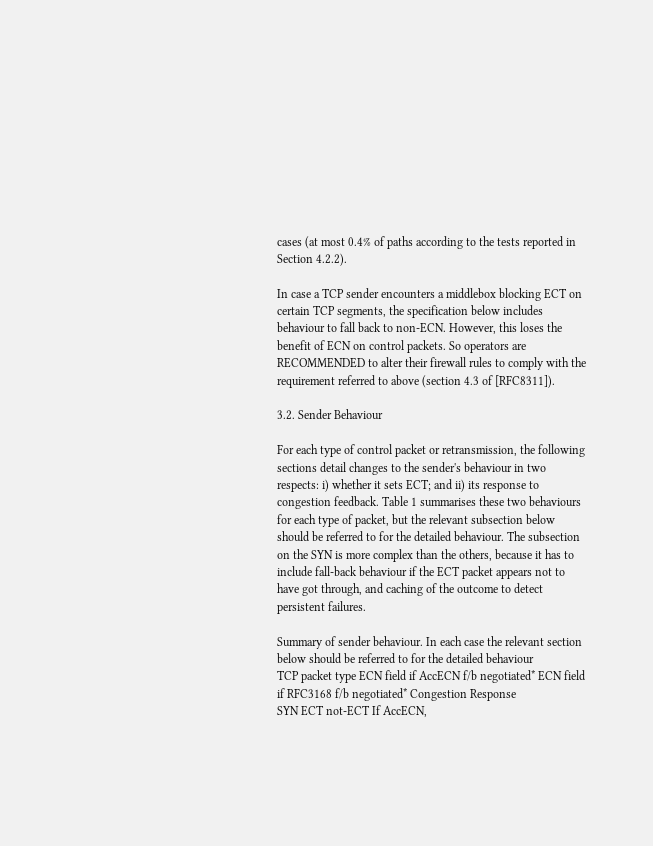cases (at most 0.4% of paths according to the tests reported in Section 4.2.2).

In case a TCP sender encounters a middlebox blocking ECT on certain TCP segments, the specification below includes behaviour to fall back to non-ECN. However, this loses the benefit of ECN on control packets. So operators are RECOMMENDED to alter their firewall rules to comply with the requirement referred to above (section 4.3 of [RFC8311]).

3.2. Sender Behaviour

For each type of control packet or retransmission, the following sections detail changes to the sender's behaviour in two respects: i) whether it sets ECT; and ii) its response to congestion feedback. Table 1 summarises these two behaviours for each type of packet, but the relevant subsection below should be referred to for the detailed behaviour. The subsection on the SYN is more complex than the others, because it has to include fall-back behaviour if the ECT packet appears not to have got through, and caching of the outcome to detect persistent failures.

Summary of sender behaviour. In each case the relevant section below should be referred to for the detailed behaviour
TCP packet type ECN field if AccECN f/b negotiated* ECN field if RFC3168 f/b negotiated* Congestion Response
SYN ECT not-ECT If AccECN,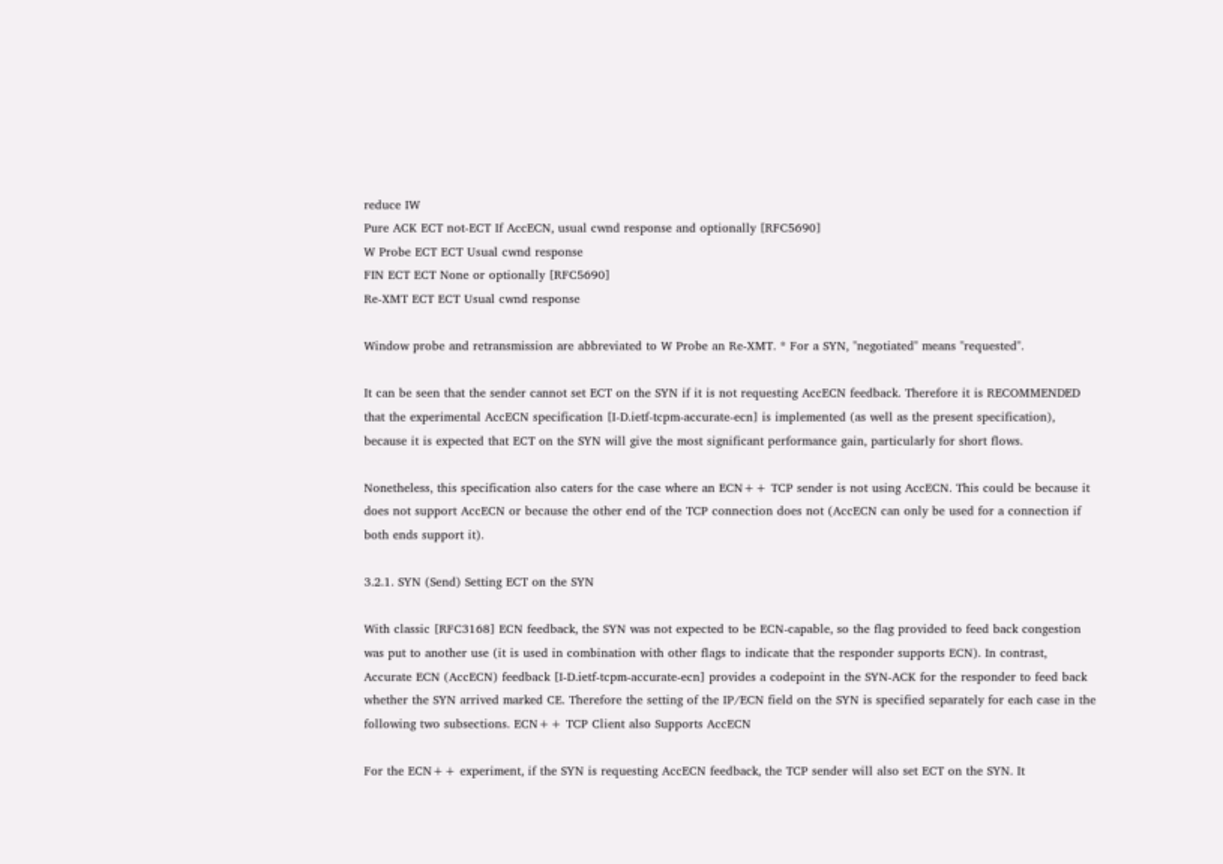reduce IW
Pure ACK ECT not-ECT If AccECN, usual cwnd response and optionally [RFC5690]
W Probe ECT ECT Usual cwnd response
FIN ECT ECT None or optionally [RFC5690]
Re-XMT ECT ECT Usual cwnd response

Window probe and retransmission are abbreviated to W Probe an Re-XMT. * For a SYN, "negotiated" means "requested".

It can be seen that the sender cannot set ECT on the SYN if it is not requesting AccECN feedback. Therefore it is RECOMMENDED that the experimental AccECN specification [I-D.ietf-tcpm-accurate-ecn] is implemented (as well as the present specification), because it is expected that ECT on the SYN will give the most significant performance gain, particularly for short flows.

Nonetheless, this specification also caters for the case where an ECN++ TCP sender is not using AccECN. This could be because it does not support AccECN or because the other end of the TCP connection does not (AccECN can only be used for a connection if both ends support it).

3.2.1. SYN (Send) Setting ECT on the SYN

With classic [RFC3168] ECN feedback, the SYN was not expected to be ECN-capable, so the flag provided to feed back congestion was put to another use (it is used in combination with other flags to indicate that the responder supports ECN). In contrast, Accurate ECN (AccECN) feedback [I-D.ietf-tcpm-accurate-ecn] provides a codepoint in the SYN-ACK for the responder to feed back whether the SYN arrived marked CE. Therefore the setting of the IP/ECN field on the SYN is specified separately for each case in the following two subsections. ECN++ TCP Client also Supports AccECN

For the ECN++ experiment, if the SYN is requesting AccECN feedback, the TCP sender will also set ECT on the SYN. It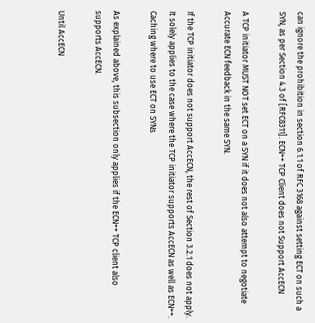can ignore the prohibition in section 6.1.1 of RFC 3168 against setting ECT on such a SYN, as per Section 4.3 of [RFC8311]. ECN++ TCP Client does not Support AccECN

A TCP initiator MUST NOT set ECT on a SYN if it does not also attempt to negotiate Accurate ECN feedback in the same SYN.

If the TCP initiator does not support AccECN, the rest of Section 3.2.1 does not apply. It solely applies to the case where the TCP initiator supports AccECN as well as ECN++. Caching where to use ECT on SYNs

As explained above, this subsection only applies if the ECN++ TCP client also supports AccECN.

Until AccECN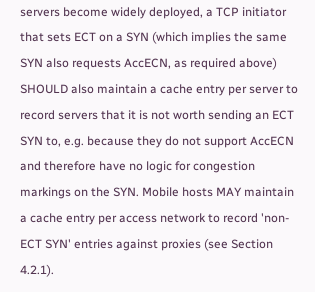servers become widely deployed, a TCP initiator that sets ECT on a SYN (which implies the same SYN also requests AccECN, as required above) SHOULD also maintain a cache entry per server to record servers that it is not worth sending an ECT SYN to, e.g. because they do not support AccECN and therefore have no logic for congestion markings on the SYN. Mobile hosts MAY maintain a cache entry per access network to record 'non-ECT SYN' entries against proxies (see Section 4.2.1).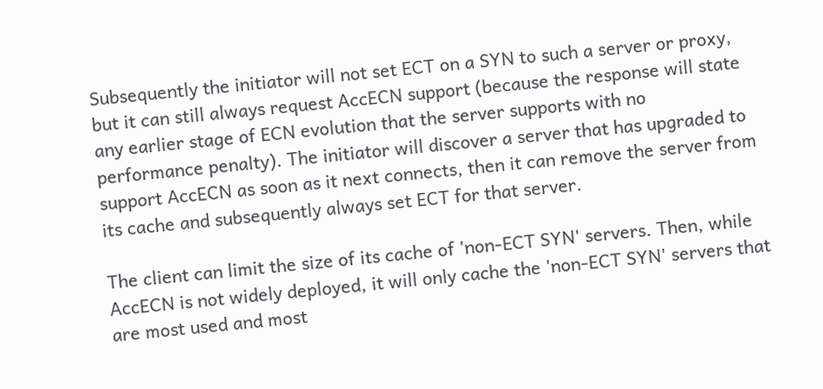Subsequently the initiator will not set ECT on a SYN to such a server or proxy, but it can still always request AccECN support (because the response will state any earlier stage of ECN evolution that the server supports with no performance penalty). The initiator will discover a server that has upgraded to support AccECN as soon as it next connects, then it can remove the server from its cache and subsequently always set ECT for that server.

The client can limit the size of its cache of 'non-ECT SYN' servers. Then, while AccECN is not widely deployed, it will only cache the 'non-ECT SYN' servers that are most used and most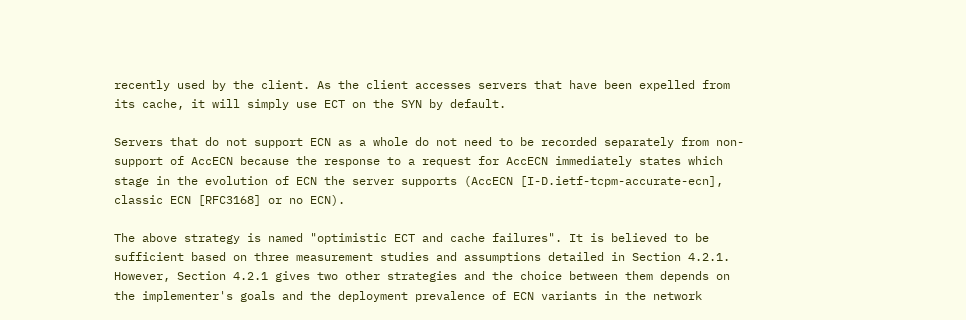recently used by the client. As the client accesses servers that have been expelled from its cache, it will simply use ECT on the SYN by default.

Servers that do not support ECN as a whole do not need to be recorded separately from non-support of AccECN because the response to a request for AccECN immediately states which stage in the evolution of ECN the server supports (AccECN [I-D.ietf-tcpm-accurate-ecn], classic ECN [RFC3168] or no ECN).

The above strategy is named "optimistic ECT and cache failures". It is believed to be sufficient based on three measurement studies and assumptions detailed in Section 4.2.1. However, Section 4.2.1 gives two other strategies and the choice between them depends on the implementer's goals and the deployment prevalence of ECN variants in the network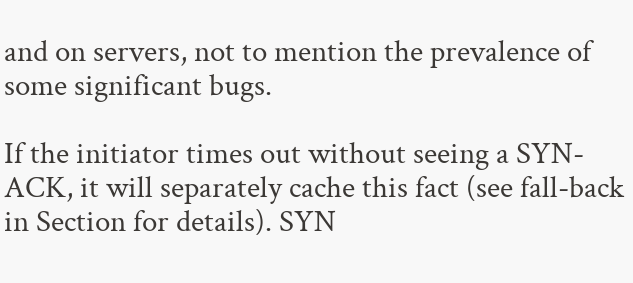and on servers, not to mention the prevalence of some significant bugs.

If the initiator times out without seeing a SYN-ACK, it will separately cache this fact (see fall-back in Section for details). SYN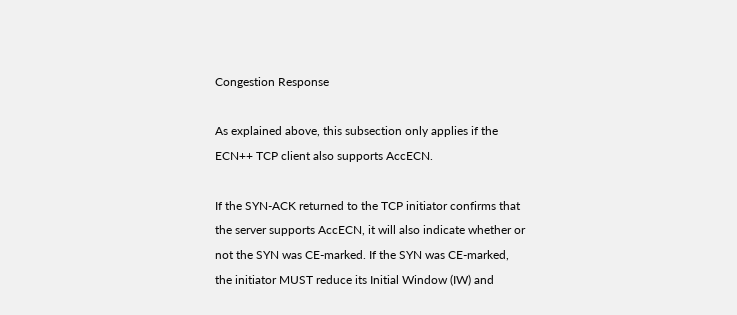Congestion Response

As explained above, this subsection only applies if the ECN++ TCP client also supports AccECN.

If the SYN-ACK returned to the TCP initiator confirms that the server supports AccECN, it will also indicate whether or not the SYN was CE-marked. If the SYN was CE-marked, the initiator MUST reduce its Initial Window (IW) and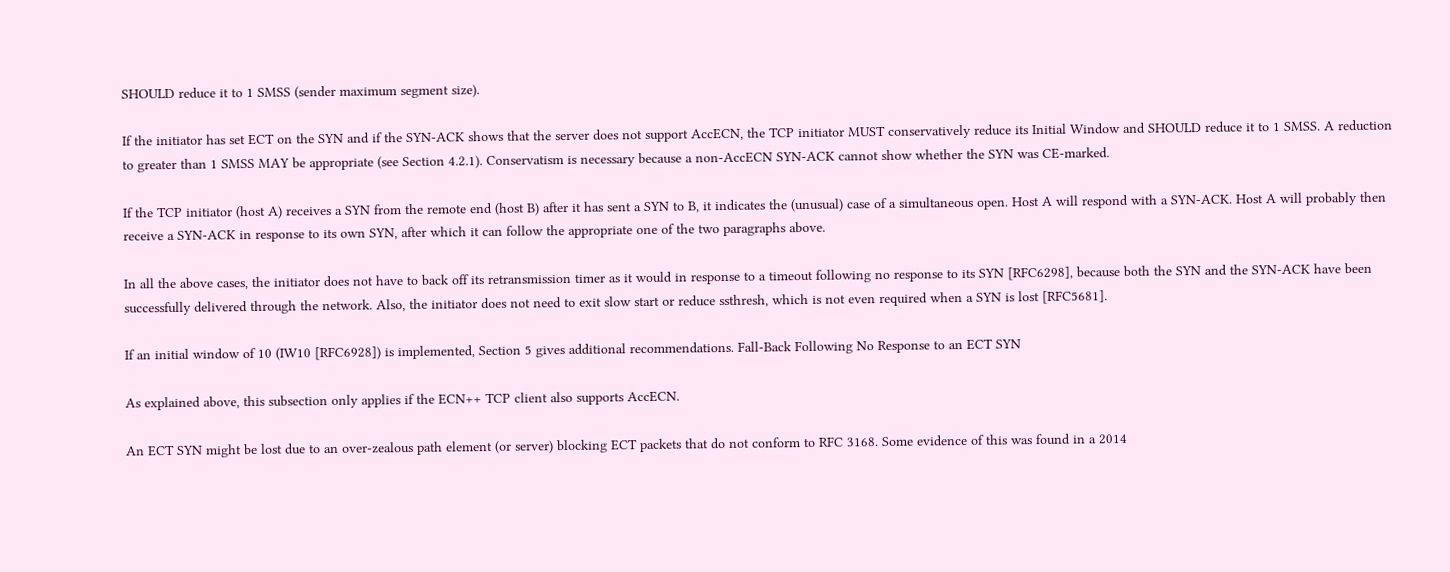SHOULD reduce it to 1 SMSS (sender maximum segment size).

If the initiator has set ECT on the SYN and if the SYN-ACK shows that the server does not support AccECN, the TCP initiator MUST conservatively reduce its Initial Window and SHOULD reduce it to 1 SMSS. A reduction to greater than 1 SMSS MAY be appropriate (see Section 4.2.1). Conservatism is necessary because a non-AccECN SYN-ACK cannot show whether the SYN was CE-marked.

If the TCP initiator (host A) receives a SYN from the remote end (host B) after it has sent a SYN to B, it indicates the (unusual) case of a simultaneous open. Host A will respond with a SYN-ACK. Host A will probably then receive a SYN-ACK in response to its own SYN, after which it can follow the appropriate one of the two paragraphs above.

In all the above cases, the initiator does not have to back off its retransmission timer as it would in response to a timeout following no response to its SYN [RFC6298], because both the SYN and the SYN-ACK have been successfully delivered through the network. Also, the initiator does not need to exit slow start or reduce ssthresh, which is not even required when a SYN is lost [RFC5681].

If an initial window of 10 (IW10 [RFC6928]) is implemented, Section 5 gives additional recommendations. Fall-Back Following No Response to an ECT SYN

As explained above, this subsection only applies if the ECN++ TCP client also supports AccECN.

An ECT SYN might be lost due to an over-zealous path element (or server) blocking ECT packets that do not conform to RFC 3168. Some evidence of this was found in a 2014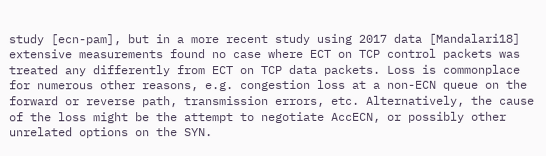study [ecn-pam], but in a more recent study using 2017 data [Mandalari18] extensive measurements found no case where ECT on TCP control packets was treated any differently from ECT on TCP data packets. Loss is commonplace for numerous other reasons, e.g. congestion loss at a non-ECN queue on the forward or reverse path, transmission errors, etc. Alternatively, the cause of the loss might be the attempt to negotiate AccECN, or possibly other unrelated options on the SYN.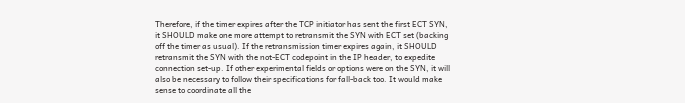Therefore, if the timer expires after the TCP initiator has sent the first ECT SYN, it SHOULD make one more attempt to retransmit the SYN with ECT set (backing off the timer as usual). If the retransmission timer expires again, it SHOULD retransmit the SYN with the not-ECT codepoint in the IP header, to expedite connection set-up. If other experimental fields or options were on the SYN, it will also be necessary to follow their specifications for fall-back too. It would make sense to coordinate all the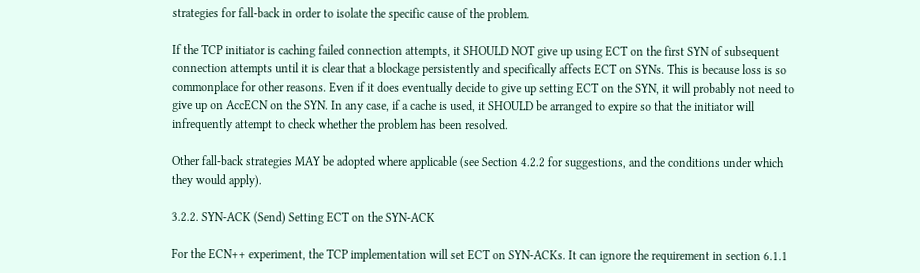strategies for fall-back in order to isolate the specific cause of the problem.

If the TCP initiator is caching failed connection attempts, it SHOULD NOT give up using ECT on the first SYN of subsequent connection attempts until it is clear that a blockage persistently and specifically affects ECT on SYNs. This is because loss is so commonplace for other reasons. Even if it does eventually decide to give up setting ECT on the SYN, it will probably not need to give up on AccECN on the SYN. In any case, if a cache is used, it SHOULD be arranged to expire so that the initiator will infrequently attempt to check whether the problem has been resolved.

Other fall-back strategies MAY be adopted where applicable (see Section 4.2.2 for suggestions, and the conditions under which they would apply).

3.2.2. SYN-ACK (Send) Setting ECT on the SYN-ACK

For the ECN++ experiment, the TCP implementation will set ECT on SYN-ACKs. It can ignore the requirement in section 6.1.1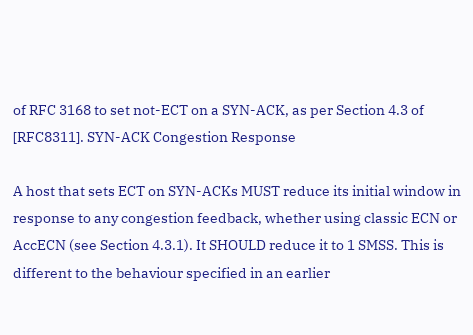of RFC 3168 to set not-ECT on a SYN-ACK, as per Section 4.3 of [RFC8311]. SYN-ACK Congestion Response

A host that sets ECT on SYN-ACKs MUST reduce its initial window in response to any congestion feedback, whether using classic ECN or AccECN (see Section 4.3.1). It SHOULD reduce it to 1 SMSS. This is different to the behaviour specified in an earlier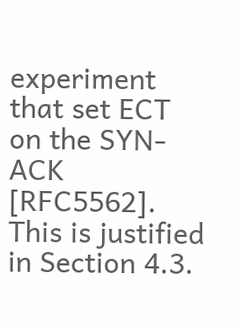experiment that set ECT on the SYN-ACK [RFC5562]. This is justified in Section 4.3.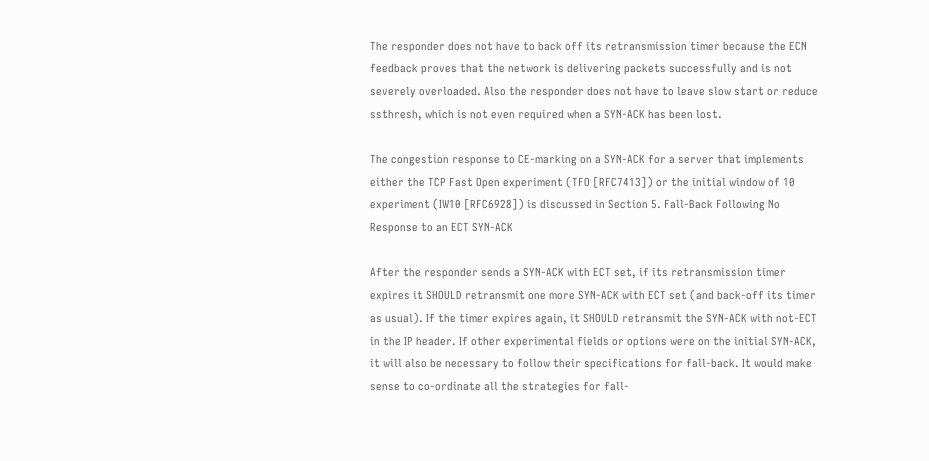The responder does not have to back off its retransmission timer because the ECN feedback proves that the network is delivering packets successfully and is not severely overloaded. Also the responder does not have to leave slow start or reduce ssthresh, which is not even required when a SYN-ACK has been lost.

The congestion response to CE-marking on a SYN-ACK for a server that implements either the TCP Fast Open experiment (TFO [RFC7413]) or the initial window of 10 experiment (IW10 [RFC6928]) is discussed in Section 5. Fall-Back Following No Response to an ECT SYN-ACK

After the responder sends a SYN-ACK with ECT set, if its retransmission timer expires it SHOULD retransmit one more SYN-ACK with ECT set (and back-off its timer as usual). If the timer expires again, it SHOULD retransmit the SYN-ACK with not-ECT in the IP header. If other experimental fields or options were on the initial SYN-ACK, it will also be necessary to follow their specifications for fall-back. It would make sense to co-ordinate all the strategies for fall-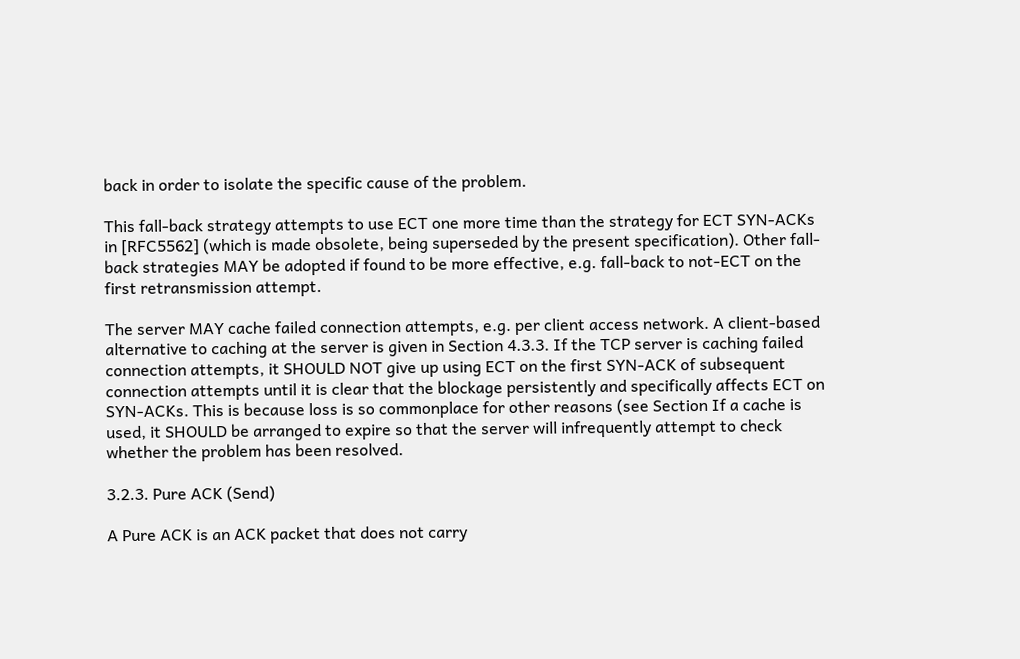back in order to isolate the specific cause of the problem.

This fall-back strategy attempts to use ECT one more time than the strategy for ECT SYN-ACKs in [RFC5562] (which is made obsolete, being superseded by the present specification). Other fall-back strategies MAY be adopted if found to be more effective, e.g. fall-back to not-ECT on the first retransmission attempt.

The server MAY cache failed connection attempts, e.g. per client access network. A client-based alternative to caching at the server is given in Section 4.3.3. If the TCP server is caching failed connection attempts, it SHOULD NOT give up using ECT on the first SYN-ACK of subsequent connection attempts until it is clear that the blockage persistently and specifically affects ECT on SYN-ACKs. This is because loss is so commonplace for other reasons (see Section If a cache is used, it SHOULD be arranged to expire so that the server will infrequently attempt to check whether the problem has been resolved.

3.2.3. Pure ACK (Send)

A Pure ACK is an ACK packet that does not carry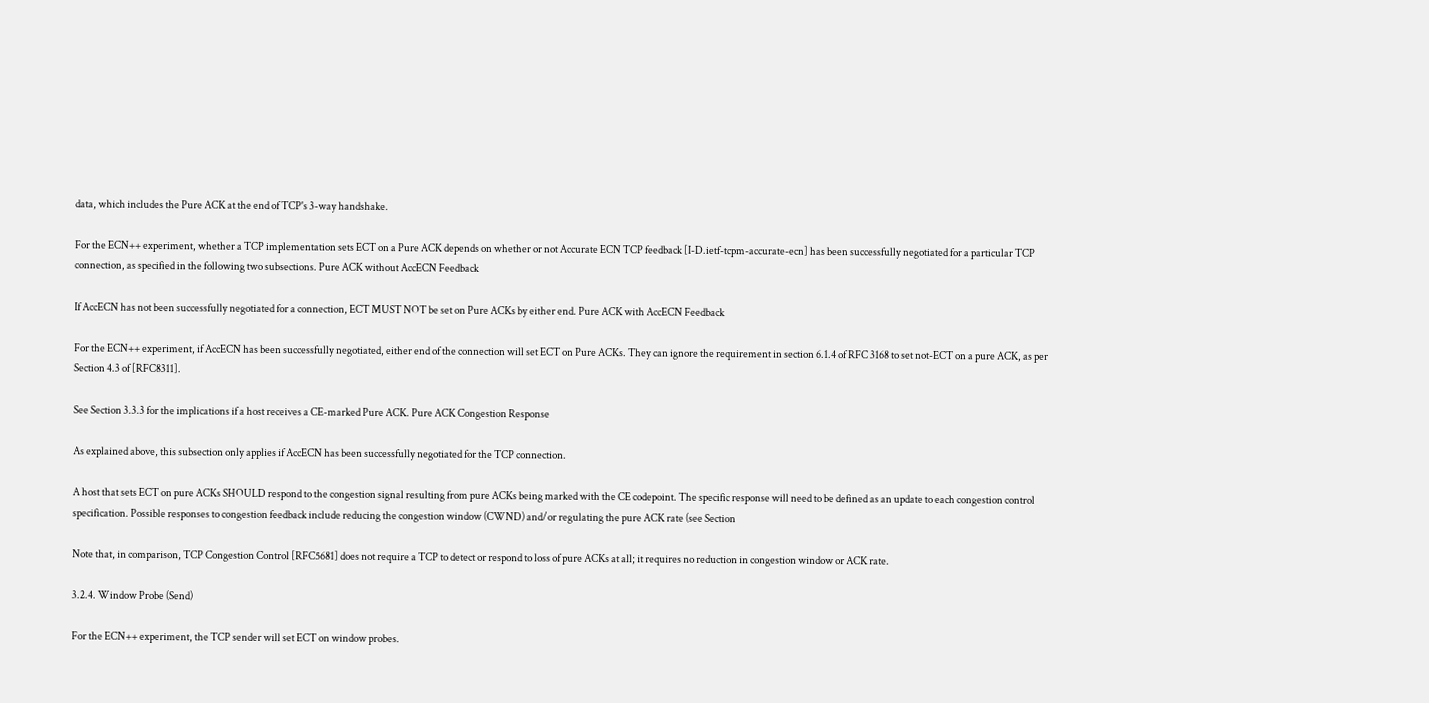data, which includes the Pure ACK at the end of TCP's 3-way handshake.

For the ECN++ experiment, whether a TCP implementation sets ECT on a Pure ACK depends on whether or not Accurate ECN TCP feedback [I-D.ietf-tcpm-accurate-ecn] has been successfully negotiated for a particular TCP connection, as specified in the following two subsections. Pure ACK without AccECN Feedback

If AccECN has not been successfully negotiated for a connection, ECT MUST NOT be set on Pure ACKs by either end. Pure ACK with AccECN Feedback

For the ECN++ experiment, if AccECN has been successfully negotiated, either end of the connection will set ECT on Pure ACKs. They can ignore the requirement in section 6.1.4 of RFC 3168 to set not-ECT on a pure ACK, as per Section 4.3 of [RFC8311].

See Section 3.3.3 for the implications if a host receives a CE-marked Pure ACK. Pure ACK Congestion Response

As explained above, this subsection only applies if AccECN has been successfully negotiated for the TCP connection.

A host that sets ECT on pure ACKs SHOULD respond to the congestion signal resulting from pure ACKs being marked with the CE codepoint. The specific response will need to be defined as an update to each congestion control specification. Possible responses to congestion feedback include reducing the congestion window (CWND) and/or regulating the pure ACK rate (see Section

Note that, in comparison, TCP Congestion Control [RFC5681] does not require a TCP to detect or respond to loss of pure ACKs at all; it requires no reduction in congestion window or ACK rate.

3.2.4. Window Probe (Send)

For the ECN++ experiment, the TCP sender will set ECT on window probes.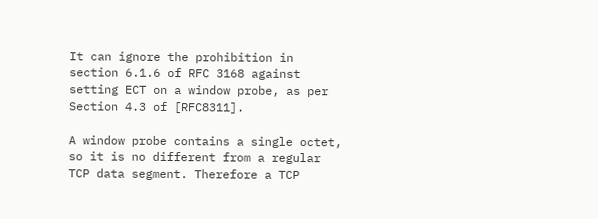It can ignore the prohibition in section 6.1.6 of RFC 3168 against setting ECT on a window probe, as per Section 4.3 of [RFC8311].

A window probe contains a single octet, so it is no different from a regular TCP data segment. Therefore a TCP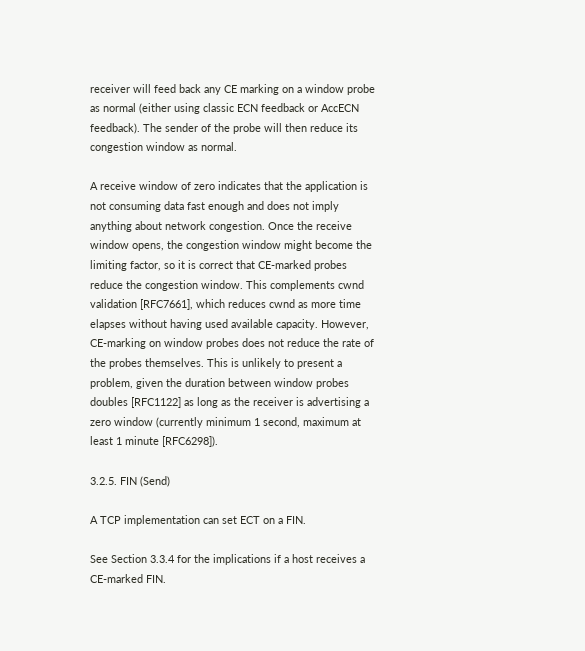receiver will feed back any CE marking on a window probe as normal (either using classic ECN feedback or AccECN feedback). The sender of the probe will then reduce its congestion window as normal.

A receive window of zero indicates that the application is not consuming data fast enough and does not imply anything about network congestion. Once the receive window opens, the congestion window might become the limiting factor, so it is correct that CE-marked probes reduce the congestion window. This complements cwnd validation [RFC7661], which reduces cwnd as more time elapses without having used available capacity. However, CE-marking on window probes does not reduce the rate of the probes themselves. This is unlikely to present a problem, given the duration between window probes doubles [RFC1122] as long as the receiver is advertising a zero window (currently minimum 1 second, maximum at least 1 minute [RFC6298]).

3.2.5. FIN (Send)

A TCP implementation can set ECT on a FIN.

See Section 3.3.4 for the implications if a host receives a CE-marked FIN.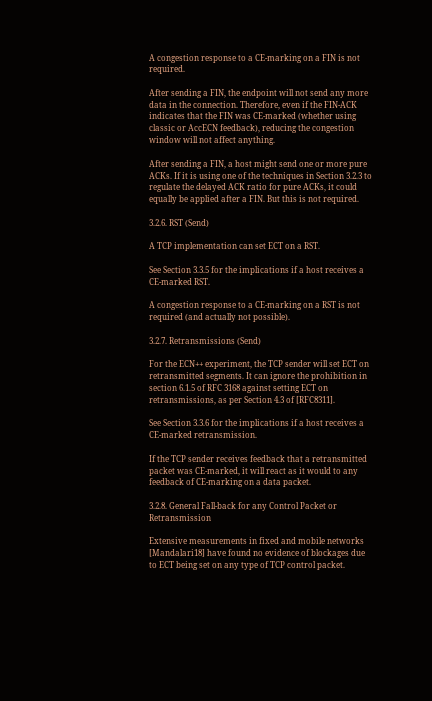A congestion response to a CE-marking on a FIN is not required.

After sending a FIN, the endpoint will not send any more data in the connection. Therefore, even if the FIN-ACK indicates that the FIN was CE-marked (whether using classic or AccECN feedback), reducing the congestion window will not affect anything.

After sending a FIN, a host might send one or more pure ACKs. If it is using one of the techniques in Section 3.2.3 to regulate the delayed ACK ratio for pure ACKs, it could equally be applied after a FIN. But this is not required.

3.2.6. RST (Send)

A TCP implementation can set ECT on a RST.

See Section 3.3.5 for the implications if a host receives a CE-marked RST.

A congestion response to a CE-marking on a RST is not required (and actually not possible).

3.2.7. Retransmissions (Send)

For the ECN++ experiment, the TCP sender will set ECT on retransmitted segments. It can ignore the prohibition in section 6.1.5 of RFC 3168 against setting ECT on retransmissions, as per Section 4.3 of [RFC8311].

See Section 3.3.6 for the implications if a host receives a CE-marked retransmission.

If the TCP sender receives feedback that a retransmitted packet was CE-marked, it will react as it would to any feedback of CE-marking on a data packet.

3.2.8. General Fall-back for any Control Packet or Retransmission

Extensive measurements in fixed and mobile networks [Mandalari18] have found no evidence of blockages due to ECT being set on any type of TCP control packet.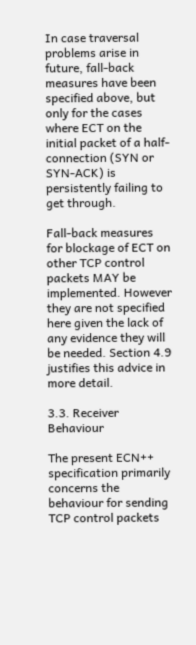In case traversal problems arise in future, fall-back measures have been specified above, but only for the cases where ECT on the initial packet of a half-connection (SYN or SYN-ACK) is persistently failing to get through.

Fall-back measures for blockage of ECT on other TCP control packets MAY be implemented. However they are not specified here given the lack of any evidence they will be needed. Section 4.9 justifies this advice in more detail.

3.3. Receiver Behaviour

The present ECN++ specification primarily concerns the behaviour for sending TCP control packets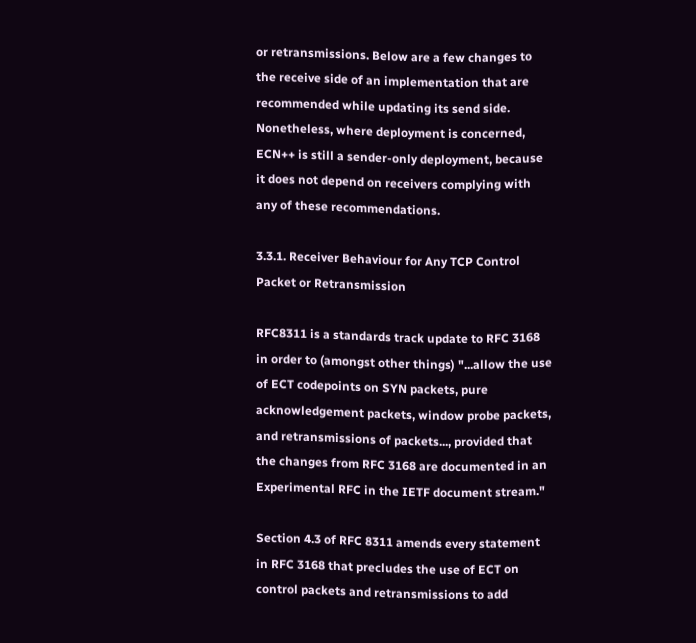or retransmissions. Below are a few changes to the receive side of an implementation that are recommended while updating its send side. Nonetheless, where deployment is concerned, ECN++ is still a sender-only deployment, because it does not depend on receivers complying with any of these recommendations.

3.3.1. Receiver Behaviour for Any TCP Control Packet or Retransmission

RFC8311 is a standards track update to RFC 3168 in order to (amongst other things) "...allow the use of ECT codepoints on SYN packets, pure acknowledgement packets, window probe packets, and retransmissions of packets..., provided that the changes from RFC 3168 are documented in an Experimental RFC in the IETF document stream."

Section 4.3 of RFC 8311 amends every statement in RFC 3168 that precludes the use of ECT on control packets and retransmissions to add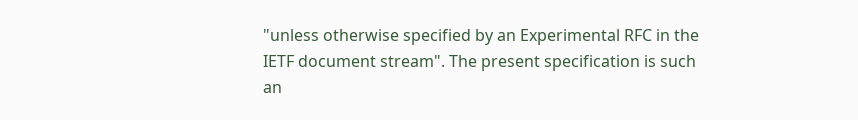"unless otherwise specified by an Experimental RFC in the IETF document stream". The present specification is such an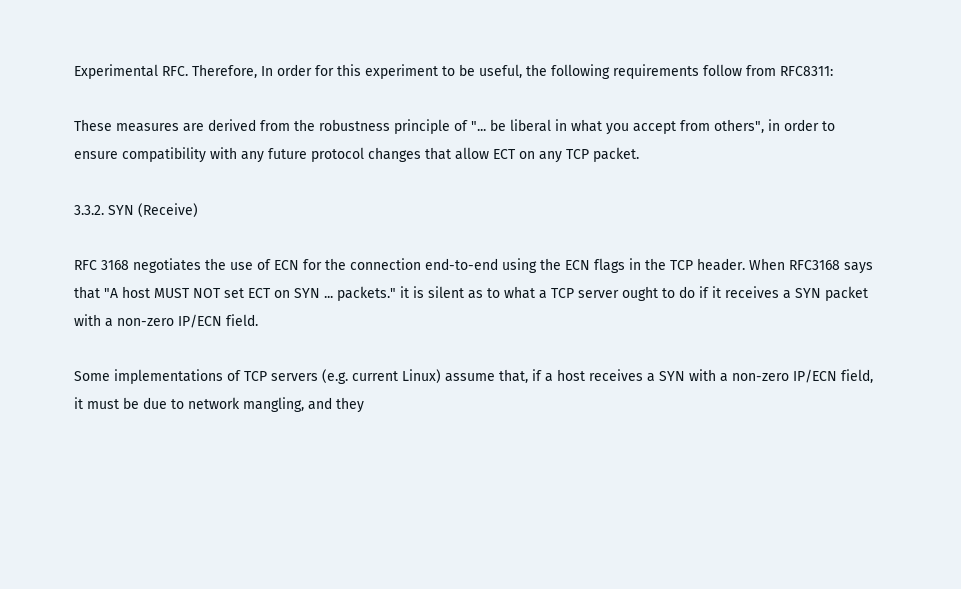Experimental RFC. Therefore, In order for this experiment to be useful, the following requirements follow from RFC8311:

These measures are derived from the robustness principle of "... be liberal in what you accept from others", in order to ensure compatibility with any future protocol changes that allow ECT on any TCP packet.

3.3.2. SYN (Receive)

RFC 3168 negotiates the use of ECN for the connection end-to-end using the ECN flags in the TCP header. When RFC3168 says that "A host MUST NOT set ECT on SYN ... packets." it is silent as to what a TCP server ought to do if it receives a SYN packet with a non-zero IP/ECN field.

Some implementations of TCP servers (e.g. current Linux) assume that, if a host receives a SYN with a non-zero IP/ECN field, it must be due to network mangling, and they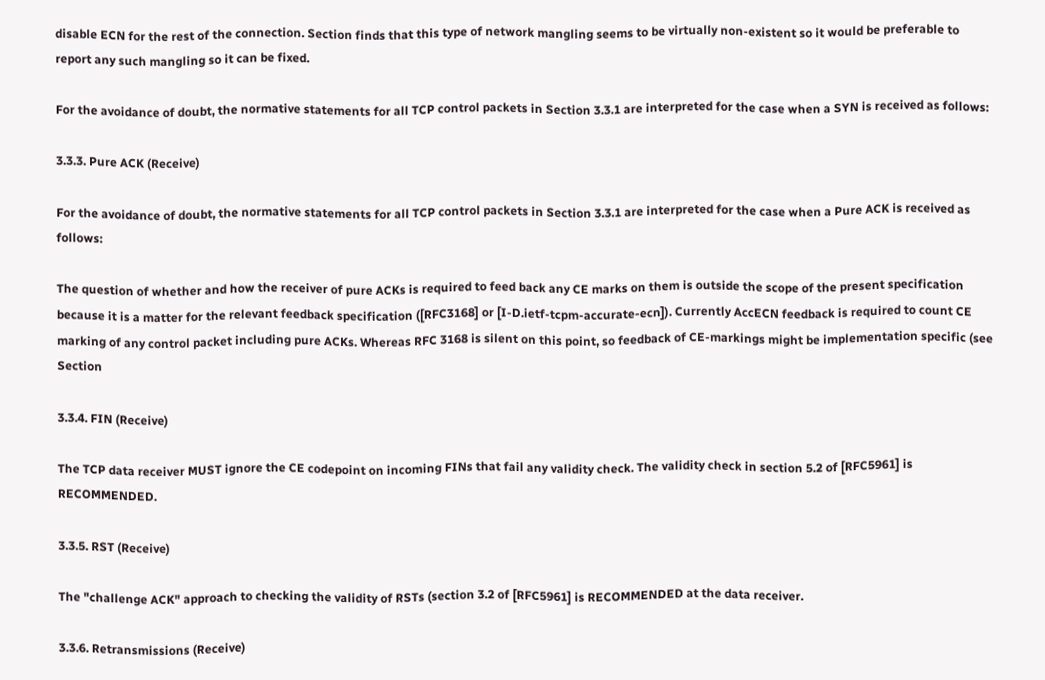disable ECN for the rest of the connection. Section finds that this type of network mangling seems to be virtually non-existent so it would be preferable to report any such mangling so it can be fixed.

For the avoidance of doubt, the normative statements for all TCP control packets in Section 3.3.1 are interpreted for the case when a SYN is received as follows:

3.3.3. Pure ACK (Receive)

For the avoidance of doubt, the normative statements for all TCP control packets in Section 3.3.1 are interpreted for the case when a Pure ACK is received as follows:

The question of whether and how the receiver of pure ACKs is required to feed back any CE marks on them is outside the scope of the present specification because it is a matter for the relevant feedback specification ([RFC3168] or [I-D.ietf-tcpm-accurate-ecn]). Currently AccECN feedback is required to count CE marking of any control packet including pure ACKs. Whereas RFC 3168 is silent on this point, so feedback of CE-markings might be implementation specific (see Section

3.3.4. FIN (Receive)

The TCP data receiver MUST ignore the CE codepoint on incoming FINs that fail any validity check. The validity check in section 5.2 of [RFC5961] is RECOMMENDED.

3.3.5. RST (Receive)

The "challenge ACK" approach to checking the validity of RSTs (section 3.2 of [RFC5961] is RECOMMENDED at the data receiver.

3.3.6. Retransmissions (Receive)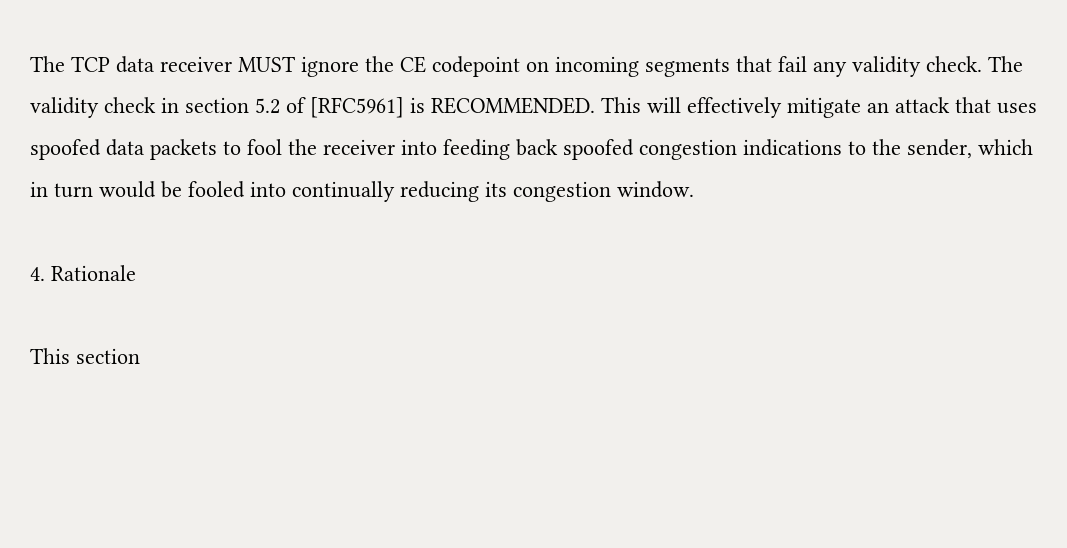The TCP data receiver MUST ignore the CE codepoint on incoming segments that fail any validity check. The validity check in section 5.2 of [RFC5961] is RECOMMENDED. This will effectively mitigate an attack that uses spoofed data packets to fool the receiver into feeding back spoofed congestion indications to the sender, which in turn would be fooled into continually reducing its congestion window.

4. Rationale

This section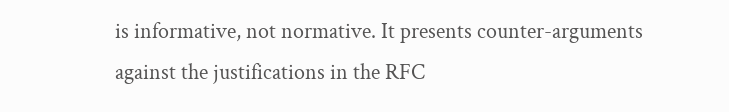is informative, not normative. It presents counter-arguments against the justifications in the RFC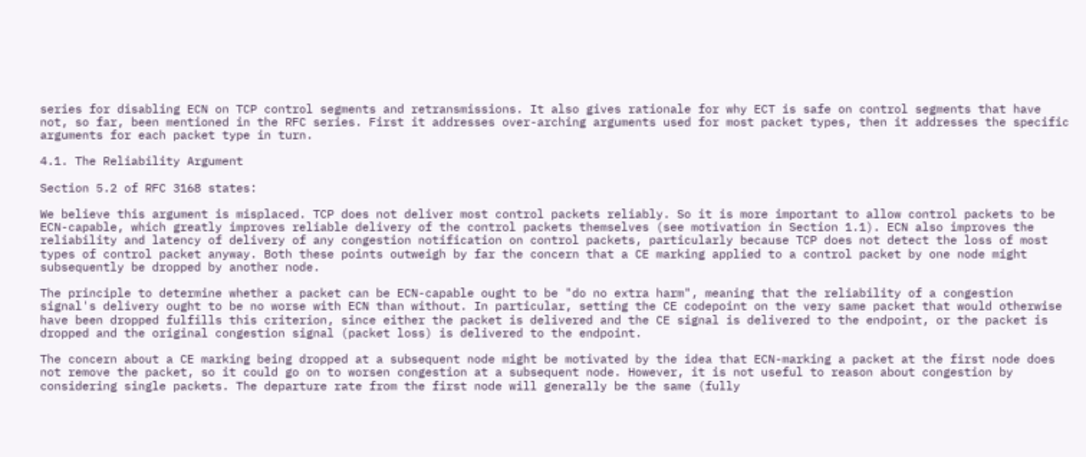series for disabling ECN on TCP control segments and retransmissions. It also gives rationale for why ECT is safe on control segments that have not, so far, been mentioned in the RFC series. First it addresses over-arching arguments used for most packet types, then it addresses the specific arguments for each packet type in turn.

4.1. The Reliability Argument

Section 5.2 of RFC 3168 states:

We believe this argument is misplaced. TCP does not deliver most control packets reliably. So it is more important to allow control packets to be ECN-capable, which greatly improves reliable delivery of the control packets themselves (see motivation in Section 1.1). ECN also improves the reliability and latency of delivery of any congestion notification on control packets, particularly because TCP does not detect the loss of most types of control packet anyway. Both these points outweigh by far the concern that a CE marking applied to a control packet by one node might subsequently be dropped by another node.

The principle to determine whether a packet can be ECN-capable ought to be "do no extra harm", meaning that the reliability of a congestion signal's delivery ought to be no worse with ECN than without. In particular, setting the CE codepoint on the very same packet that would otherwise have been dropped fulfills this criterion, since either the packet is delivered and the CE signal is delivered to the endpoint, or the packet is dropped and the original congestion signal (packet loss) is delivered to the endpoint.

The concern about a CE marking being dropped at a subsequent node might be motivated by the idea that ECN-marking a packet at the first node does not remove the packet, so it could go on to worsen congestion at a subsequent node. However, it is not useful to reason about congestion by considering single packets. The departure rate from the first node will generally be the same (fully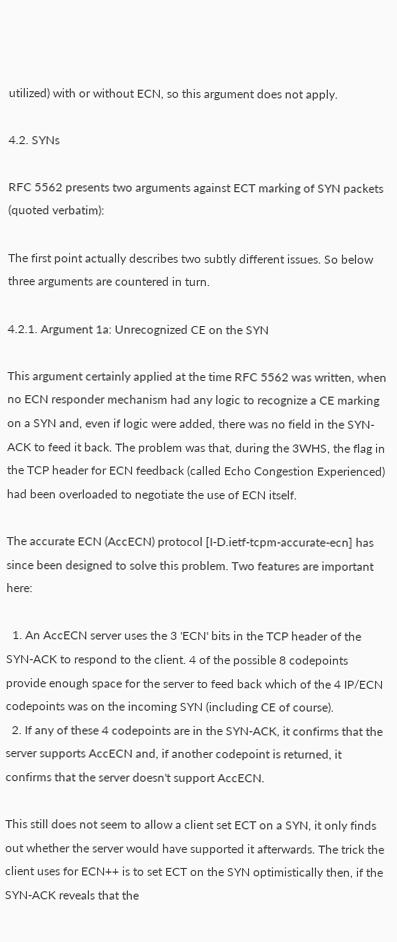utilized) with or without ECN, so this argument does not apply.

4.2. SYNs

RFC 5562 presents two arguments against ECT marking of SYN packets (quoted verbatim):

The first point actually describes two subtly different issues. So below three arguments are countered in turn.

4.2.1. Argument 1a: Unrecognized CE on the SYN

This argument certainly applied at the time RFC 5562 was written, when no ECN responder mechanism had any logic to recognize a CE marking on a SYN and, even if logic were added, there was no field in the SYN-ACK to feed it back. The problem was that, during the 3WHS, the flag in the TCP header for ECN feedback (called Echo Congestion Experienced) had been overloaded to negotiate the use of ECN itself.

The accurate ECN (AccECN) protocol [I-D.ietf-tcpm-accurate-ecn] has since been designed to solve this problem. Two features are important here:

  1. An AccECN server uses the 3 'ECN' bits in the TCP header of the SYN-ACK to respond to the client. 4 of the possible 8 codepoints provide enough space for the server to feed back which of the 4 IP/ECN codepoints was on the incoming SYN (including CE of course).
  2. If any of these 4 codepoints are in the SYN-ACK, it confirms that the server supports AccECN and, if another codepoint is returned, it confirms that the server doesn't support AccECN.

This still does not seem to allow a client set ECT on a SYN, it only finds out whether the server would have supported it afterwards. The trick the client uses for ECN++ is to set ECT on the SYN optimistically then, if the SYN-ACK reveals that the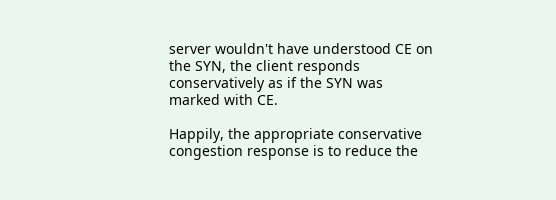server wouldn't have understood CE on the SYN, the client responds conservatively as if the SYN was marked with CE.

Happily, the appropriate conservative congestion response is to reduce the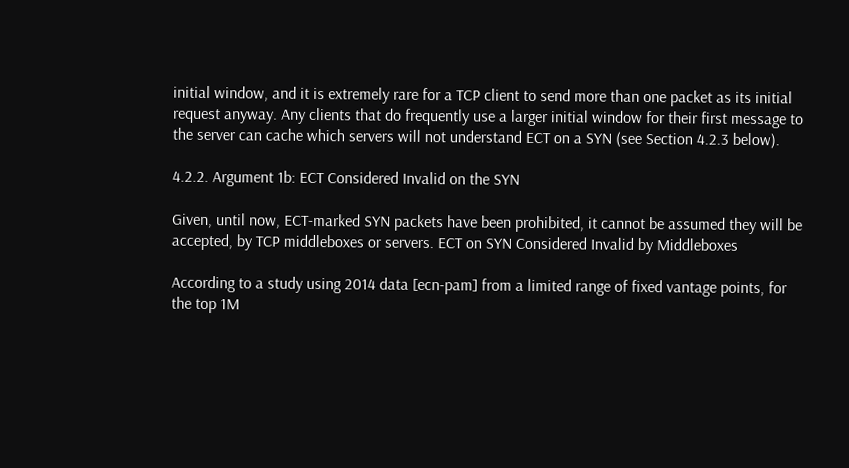initial window, and it is extremely rare for a TCP client to send more than one packet as its initial request anyway. Any clients that do frequently use a larger initial window for their first message to the server can cache which servers will not understand ECT on a SYN (see Section 4.2.3 below).

4.2.2. Argument 1b: ECT Considered Invalid on the SYN

Given, until now, ECT-marked SYN packets have been prohibited, it cannot be assumed they will be accepted, by TCP middleboxes or servers. ECT on SYN Considered Invalid by Middleboxes

According to a study using 2014 data [ecn-pam] from a limited range of fixed vantage points, for the top 1M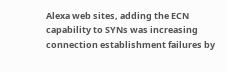Alexa web sites, adding the ECN capability to SYNs was increasing connection establishment failures by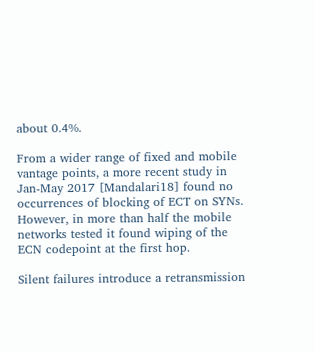about 0.4%.

From a wider range of fixed and mobile vantage points, a more recent study in Jan-May 2017 [Mandalari18] found no occurrences of blocking of ECT on SYNs. However, in more than half the mobile networks tested it found wiping of the ECN codepoint at the first hop.

Silent failures introduce a retransmission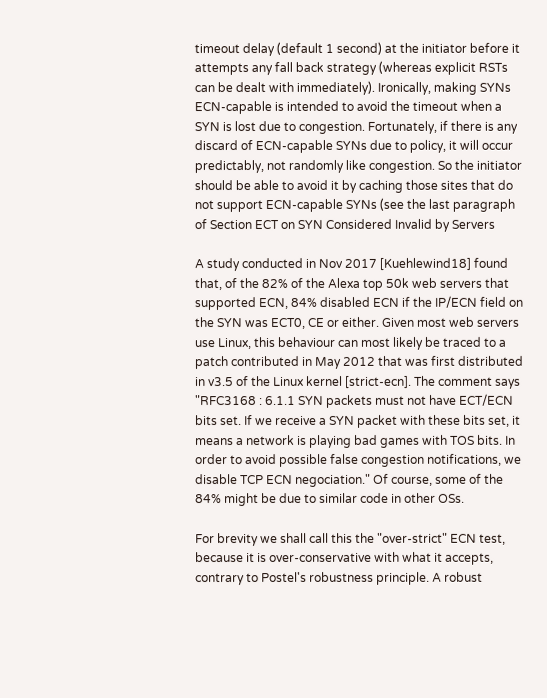timeout delay (default 1 second) at the initiator before it attempts any fall back strategy (whereas explicit RSTs can be dealt with immediately). Ironically, making SYNs ECN-capable is intended to avoid the timeout when a SYN is lost due to congestion. Fortunately, if there is any discard of ECN-capable SYNs due to policy, it will occur predictably, not randomly like congestion. So the initiator should be able to avoid it by caching those sites that do not support ECN-capable SYNs (see the last paragraph of Section ECT on SYN Considered Invalid by Servers

A study conducted in Nov 2017 [Kuehlewind18] found that, of the 82% of the Alexa top 50k web servers that supported ECN, 84% disabled ECN if the IP/ECN field on the SYN was ECT0, CE or either. Given most web servers use Linux, this behaviour can most likely be traced to a patch contributed in May 2012 that was first distributed in v3.5 of the Linux kernel [strict-ecn]. The comment says "RFC3168 : 6.1.1 SYN packets must not have ECT/ECN bits set. If we receive a SYN packet with these bits set, it means a network is playing bad games with TOS bits. In order to avoid possible false congestion notifications, we disable TCP ECN negociation." Of course, some of the 84% might be due to similar code in other OSs.

For brevity we shall call this the "over-strict" ECN test, because it is over-conservative with what it accepts, contrary to Postel's robustness principle. A robust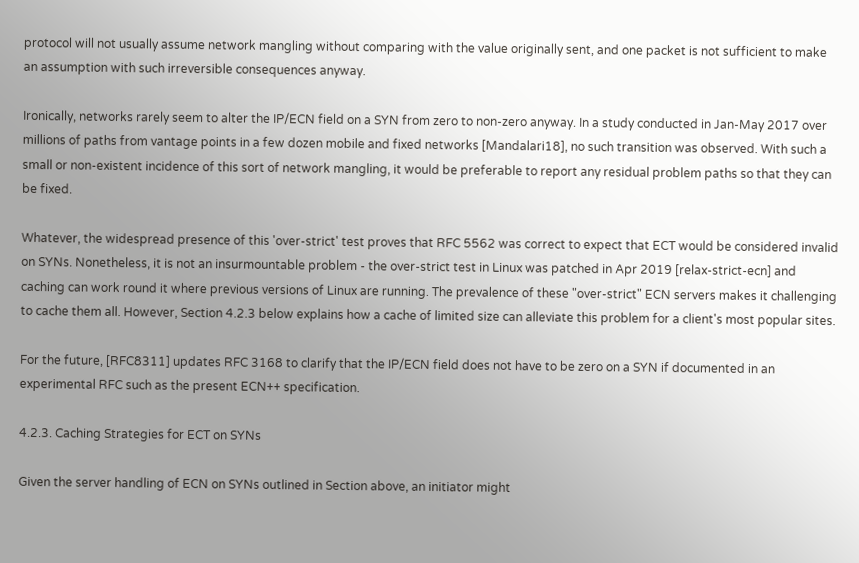protocol will not usually assume network mangling without comparing with the value originally sent, and one packet is not sufficient to make an assumption with such irreversible consequences anyway.

Ironically, networks rarely seem to alter the IP/ECN field on a SYN from zero to non-zero anyway. In a study conducted in Jan-May 2017 over millions of paths from vantage points in a few dozen mobile and fixed networks [Mandalari18], no such transition was observed. With such a small or non-existent incidence of this sort of network mangling, it would be preferable to report any residual problem paths so that they can be fixed.

Whatever, the widespread presence of this 'over-strict' test proves that RFC 5562 was correct to expect that ECT would be considered invalid on SYNs. Nonetheless, it is not an insurmountable problem - the over-strict test in Linux was patched in Apr 2019 [relax-strict-ecn] and caching can work round it where previous versions of Linux are running. The prevalence of these "over-strict" ECN servers makes it challenging to cache them all. However, Section 4.2.3 below explains how a cache of limited size can alleviate this problem for a client's most popular sites.

For the future, [RFC8311] updates RFC 3168 to clarify that the IP/ECN field does not have to be zero on a SYN if documented in an experimental RFC such as the present ECN++ specification.

4.2.3. Caching Strategies for ECT on SYNs

Given the server handling of ECN on SYNs outlined in Section above, an initiator might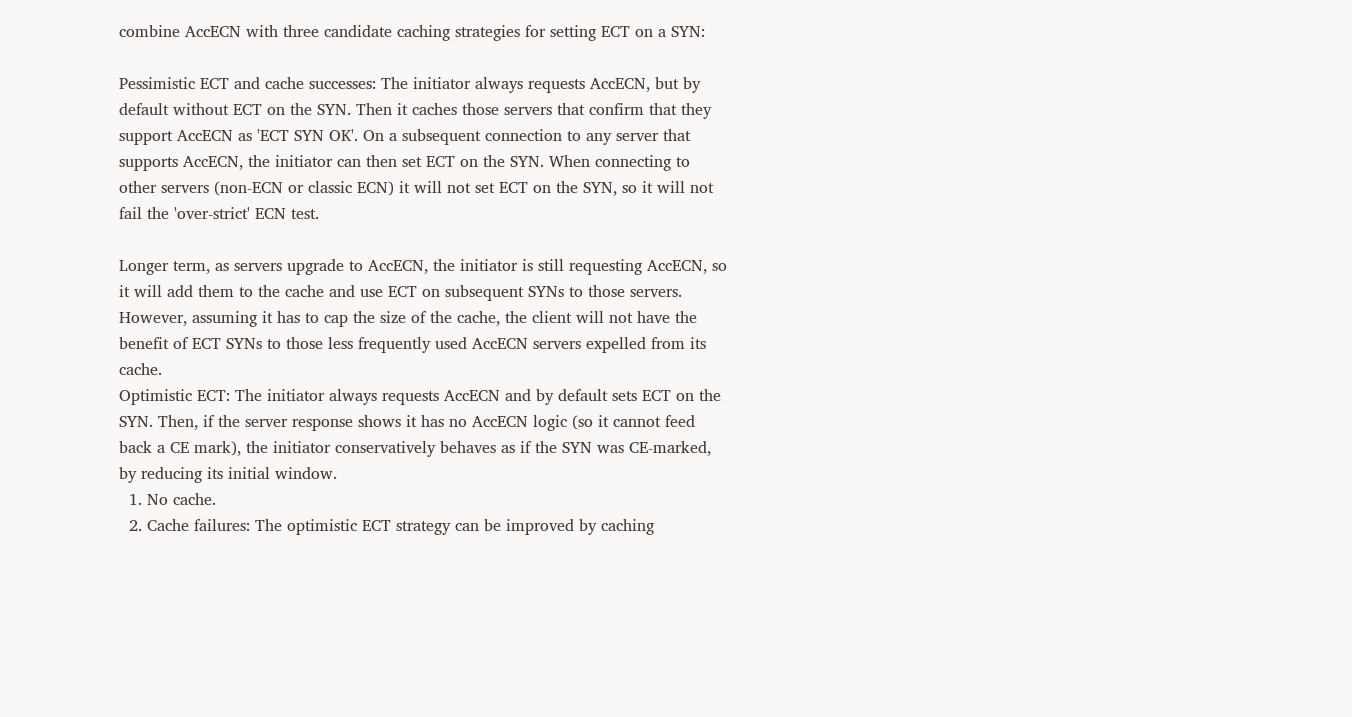combine AccECN with three candidate caching strategies for setting ECT on a SYN:

Pessimistic ECT and cache successes: The initiator always requests AccECN, but by default without ECT on the SYN. Then it caches those servers that confirm that they support AccECN as 'ECT SYN OK'. On a subsequent connection to any server that supports AccECN, the initiator can then set ECT on the SYN. When connecting to other servers (non-ECN or classic ECN) it will not set ECT on the SYN, so it will not fail the 'over-strict' ECN test.

Longer term, as servers upgrade to AccECN, the initiator is still requesting AccECN, so it will add them to the cache and use ECT on subsequent SYNs to those servers. However, assuming it has to cap the size of the cache, the client will not have the benefit of ECT SYNs to those less frequently used AccECN servers expelled from its cache.
Optimistic ECT: The initiator always requests AccECN and by default sets ECT on the SYN. Then, if the server response shows it has no AccECN logic (so it cannot feed back a CE mark), the initiator conservatively behaves as if the SYN was CE-marked, by reducing its initial window.
  1. No cache.
  2. Cache failures: The optimistic ECT strategy can be improved by caching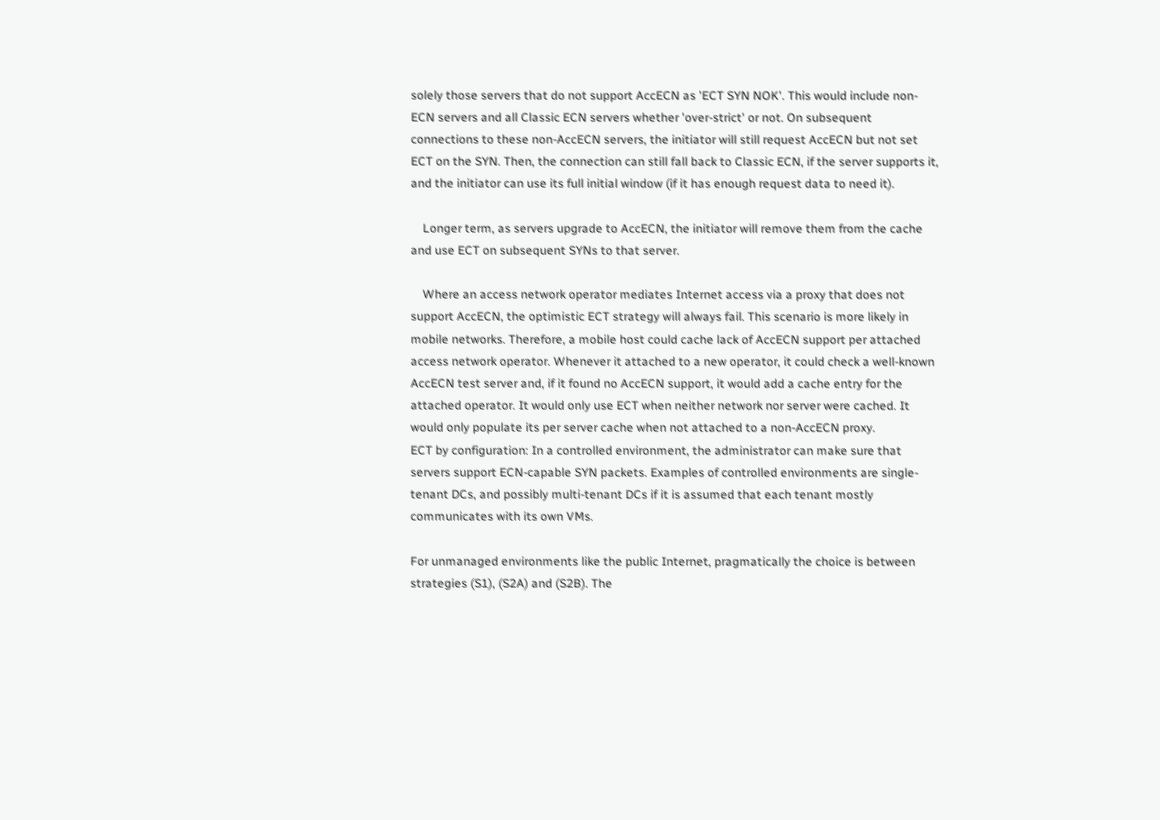solely those servers that do not support AccECN as 'ECT SYN NOK'. This would include non-ECN servers and all Classic ECN servers whether 'over-strict' or not. On subsequent connections to these non-AccECN servers, the initiator will still request AccECN but not set ECT on the SYN. Then, the connection can still fall back to Classic ECN, if the server supports it, and the initiator can use its full initial window (if it has enough request data to need it).

    Longer term, as servers upgrade to AccECN, the initiator will remove them from the cache and use ECT on subsequent SYNs to that server.

    Where an access network operator mediates Internet access via a proxy that does not support AccECN, the optimistic ECT strategy will always fail. This scenario is more likely in mobile networks. Therefore, a mobile host could cache lack of AccECN support per attached access network operator. Whenever it attached to a new operator, it could check a well-known AccECN test server and, if it found no AccECN support, it would add a cache entry for the attached operator. It would only use ECT when neither network nor server were cached. It would only populate its per server cache when not attached to a non-AccECN proxy.
ECT by configuration: In a controlled environment, the administrator can make sure that servers support ECN-capable SYN packets. Examples of controlled environments are single-tenant DCs, and possibly multi-tenant DCs if it is assumed that each tenant mostly communicates with its own VMs.

For unmanaged environments like the public Internet, pragmatically the choice is between strategies (S1), (S2A) and (S2B). The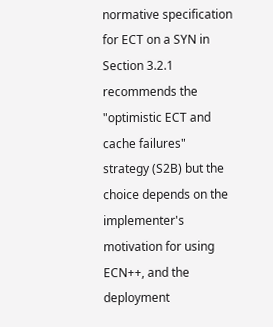normative specification for ECT on a SYN in Section 3.2.1 recommends the "optimistic ECT and cache failures" strategy (S2B) but the choice depends on the implementer's motivation for using ECN++, and the deployment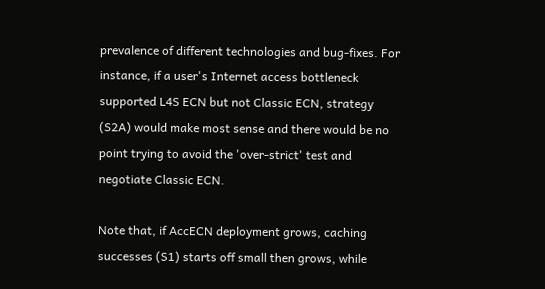prevalence of different technologies and bug-fixes. For instance, if a user's Internet access bottleneck supported L4S ECN but not Classic ECN, strategy (S2A) would make most sense and there would be no point trying to avoid the 'over-strict' test and negotiate Classic ECN.

Note that, if AccECN deployment grows, caching successes (S1) starts off small then grows, while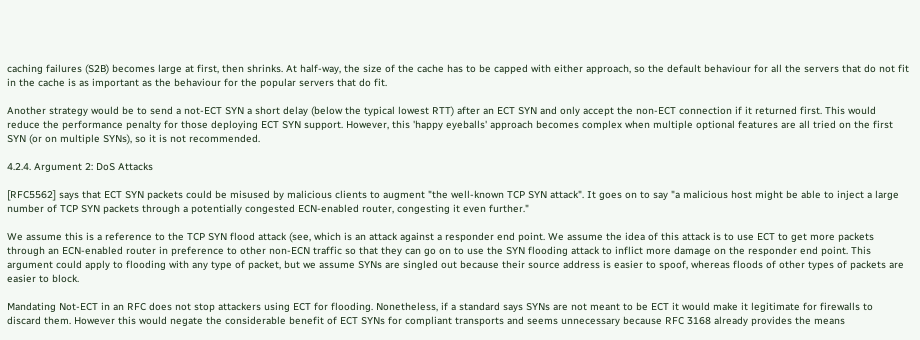caching failures (S2B) becomes large at first, then shrinks. At half-way, the size of the cache has to be capped with either approach, so the default behaviour for all the servers that do not fit in the cache is as important as the behaviour for the popular servers that do fit.

Another strategy would be to send a not-ECT SYN a short delay (below the typical lowest RTT) after an ECT SYN and only accept the non-ECT connection if it returned first. This would reduce the performance penalty for those deploying ECT SYN support. However, this 'happy eyeballs' approach becomes complex when multiple optional features are all tried on the first SYN (or on multiple SYNs), so it is not recommended.

4.2.4. Argument 2: DoS Attacks

[RFC5562] says that ECT SYN packets could be misused by malicious clients to augment "the well-known TCP SYN attack". It goes on to say "a malicious host might be able to inject a large number of TCP SYN packets through a potentially congested ECN-enabled router, congesting it even further."

We assume this is a reference to the TCP SYN flood attack (see, which is an attack against a responder end point. We assume the idea of this attack is to use ECT to get more packets through an ECN-enabled router in preference to other non-ECN traffic so that they can go on to use the SYN flooding attack to inflict more damage on the responder end point. This argument could apply to flooding with any type of packet, but we assume SYNs are singled out because their source address is easier to spoof, whereas floods of other types of packets are easier to block.

Mandating Not-ECT in an RFC does not stop attackers using ECT for flooding. Nonetheless, if a standard says SYNs are not meant to be ECT it would make it legitimate for firewalls to discard them. However this would negate the considerable benefit of ECT SYNs for compliant transports and seems unnecessary because RFC 3168 already provides the means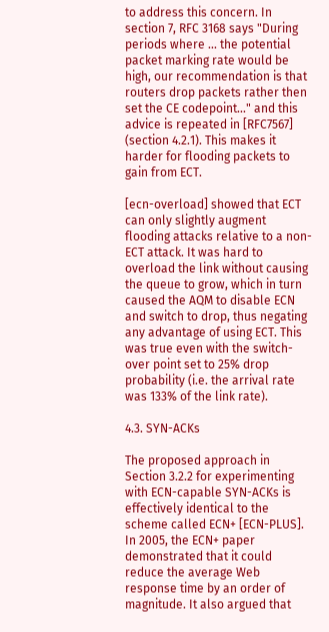to address this concern. In section 7, RFC 3168 says "During periods where ... the potential packet marking rate would be high, our recommendation is that routers drop packets rather then set the CE codepoint..." and this advice is repeated in [RFC7567] (section 4.2.1). This makes it harder for flooding packets to gain from ECT.

[ecn-overload] showed that ECT can only slightly augment flooding attacks relative to a non-ECT attack. It was hard to overload the link without causing the queue to grow, which in turn caused the AQM to disable ECN and switch to drop, thus negating any advantage of using ECT. This was true even with the switch-over point set to 25% drop probability (i.e. the arrival rate was 133% of the link rate).

4.3. SYN-ACKs

The proposed approach in Section 3.2.2 for experimenting with ECN-capable SYN-ACKs is effectively identical to the scheme called ECN+ [ECN-PLUS]. In 2005, the ECN+ paper demonstrated that it could reduce the average Web response time by an order of magnitude. It also argued that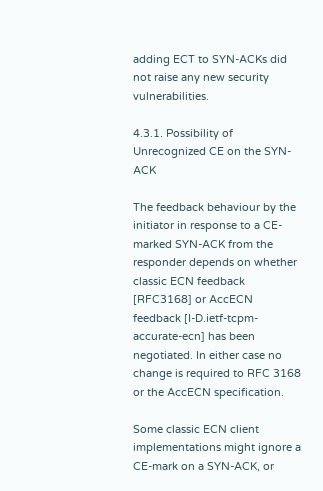adding ECT to SYN-ACKs did not raise any new security vulnerabilities.

4.3.1. Possibility of Unrecognized CE on the SYN-ACK

The feedback behaviour by the initiator in response to a CE-marked SYN-ACK from the responder depends on whether classic ECN feedback [RFC3168] or AccECN feedback [I-D.ietf-tcpm-accurate-ecn] has been negotiated. In either case no change is required to RFC 3168 or the AccECN specification.

Some classic ECN client implementations might ignore a CE-mark on a SYN-ACK, or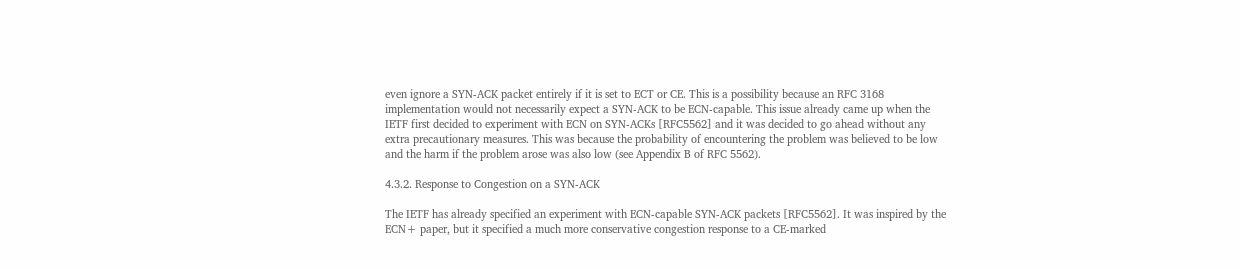even ignore a SYN-ACK packet entirely if it is set to ECT or CE. This is a possibility because an RFC 3168 implementation would not necessarily expect a SYN-ACK to be ECN-capable. This issue already came up when the IETF first decided to experiment with ECN on SYN-ACKs [RFC5562] and it was decided to go ahead without any extra precautionary measures. This was because the probability of encountering the problem was believed to be low and the harm if the problem arose was also low (see Appendix B of RFC 5562).

4.3.2. Response to Congestion on a SYN-ACK

The IETF has already specified an experiment with ECN-capable SYN-ACK packets [RFC5562]. It was inspired by the ECN+ paper, but it specified a much more conservative congestion response to a CE-marked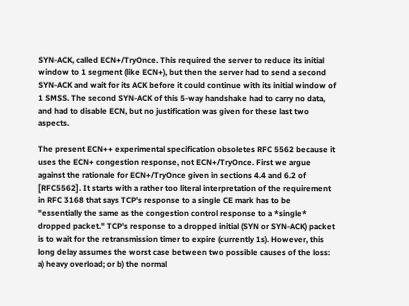SYN-ACK, called ECN+/TryOnce. This required the server to reduce its initial window to 1 segment (like ECN+), but then the server had to send a second SYN-ACK and wait for its ACK before it could continue with its initial window of 1 SMSS. The second SYN-ACK of this 5-way handshake had to carry no data, and had to disable ECN, but no justification was given for these last two aspects.

The present ECN++ experimental specification obsoletes RFC 5562 because it uses the ECN+ congestion response, not ECN+/TryOnce. First we argue against the rationale for ECN+/TryOnce given in sections 4.4 and 6.2 of [RFC5562]. It starts with a rather too literal interpretation of the requirement in RFC 3168 that says TCP's response to a single CE mark has to be "essentially the same as the congestion control response to a *single* dropped packet." TCP's response to a dropped initial (SYN or SYN-ACK) packet is to wait for the retransmission timer to expire (currently 1s). However, this long delay assumes the worst case between two possible causes of the loss: a) heavy overload; or b) the normal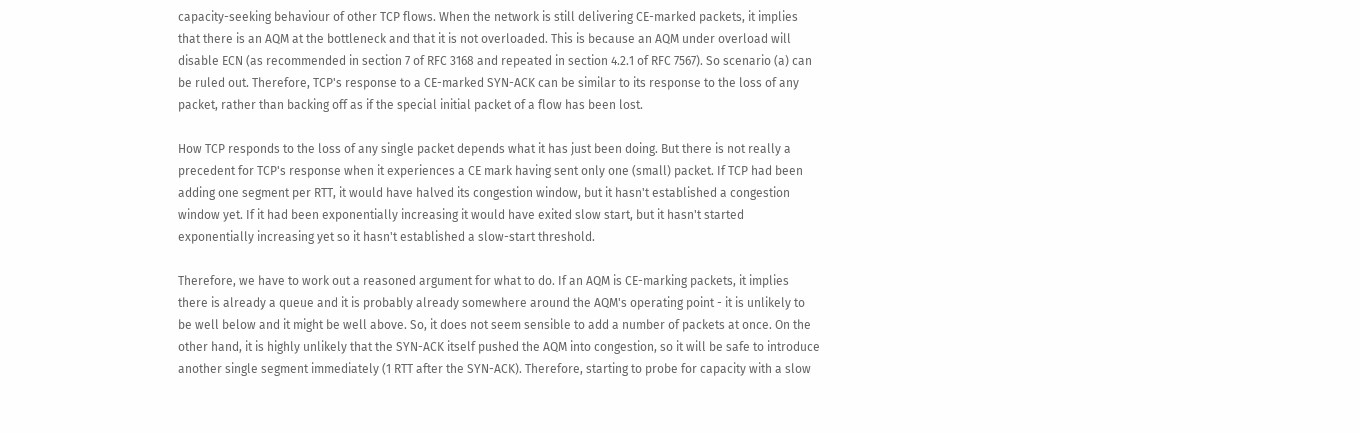capacity-seeking behaviour of other TCP flows. When the network is still delivering CE-marked packets, it implies that there is an AQM at the bottleneck and that it is not overloaded. This is because an AQM under overload will disable ECN (as recommended in section 7 of RFC 3168 and repeated in section 4.2.1 of RFC 7567). So scenario (a) can be ruled out. Therefore, TCP's response to a CE-marked SYN-ACK can be similar to its response to the loss of any packet, rather than backing off as if the special initial packet of a flow has been lost.

How TCP responds to the loss of any single packet depends what it has just been doing. But there is not really a precedent for TCP's response when it experiences a CE mark having sent only one (small) packet. If TCP had been adding one segment per RTT, it would have halved its congestion window, but it hasn't established a congestion window yet. If it had been exponentially increasing it would have exited slow start, but it hasn't started exponentially increasing yet so it hasn't established a slow-start threshold.

Therefore, we have to work out a reasoned argument for what to do. If an AQM is CE-marking packets, it implies there is already a queue and it is probably already somewhere around the AQM's operating point - it is unlikely to be well below and it might be well above. So, it does not seem sensible to add a number of packets at once. On the other hand, it is highly unlikely that the SYN-ACK itself pushed the AQM into congestion, so it will be safe to introduce another single segment immediately (1 RTT after the SYN-ACK). Therefore, starting to probe for capacity with a slow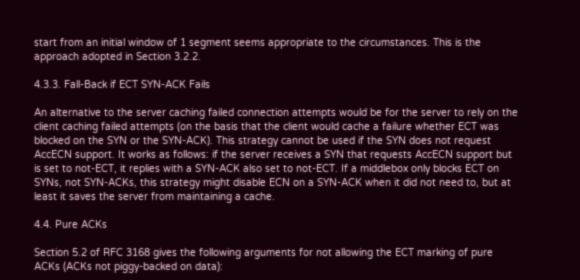start from an initial window of 1 segment seems appropriate to the circumstances. This is the approach adopted in Section 3.2.2.

4.3.3. Fall-Back if ECT SYN-ACK Fails

An alternative to the server caching failed connection attempts would be for the server to rely on the client caching failed attempts (on the basis that the client would cache a failure whether ECT was blocked on the SYN or the SYN-ACK). This strategy cannot be used if the SYN does not request AccECN support. It works as follows: if the server receives a SYN that requests AccECN support but is set to not-ECT, it replies with a SYN-ACK also set to not-ECT. If a middlebox only blocks ECT on SYNs, not SYN-ACKs, this strategy might disable ECN on a SYN-ACK when it did not need to, but at least it saves the server from maintaining a cache.

4.4. Pure ACKs

Section 5.2 of RFC 3168 gives the following arguments for not allowing the ECT marking of pure ACKs (ACKs not piggy-backed on data):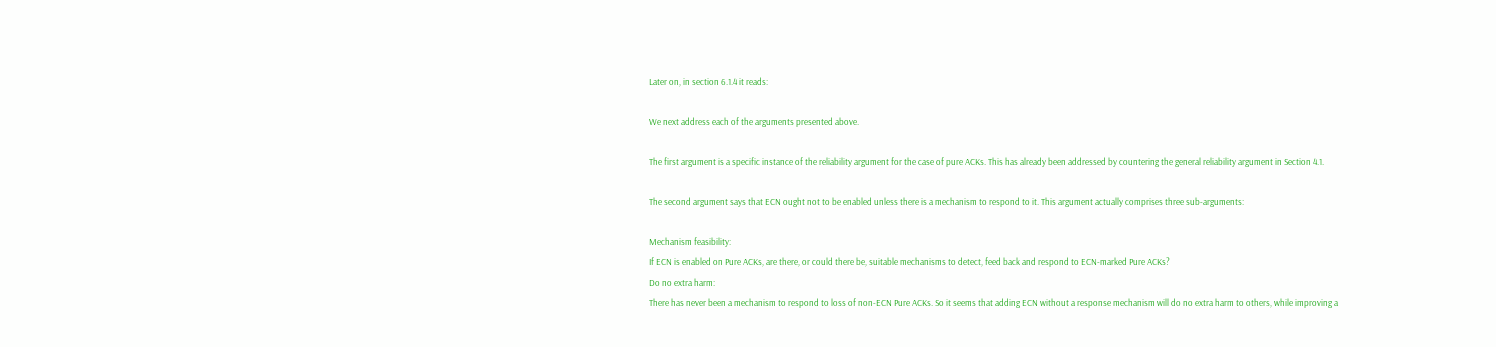Later on, in section 6.1.4 it reads:

We next address each of the arguments presented above.

The first argument is a specific instance of the reliability argument for the case of pure ACKs. This has already been addressed by countering the general reliability argument in Section 4.1.

The second argument says that ECN ought not to be enabled unless there is a mechanism to respond to it. This argument actually comprises three sub-arguments:

Mechanism feasibility:
If ECN is enabled on Pure ACKs, are there, or could there be, suitable mechanisms to detect, feed back and respond to ECN-marked Pure ACKs?
Do no extra harm:
There has never been a mechanism to respond to loss of non-ECN Pure ACKs. So it seems that adding ECN without a response mechanism will do no extra harm to others, while improving a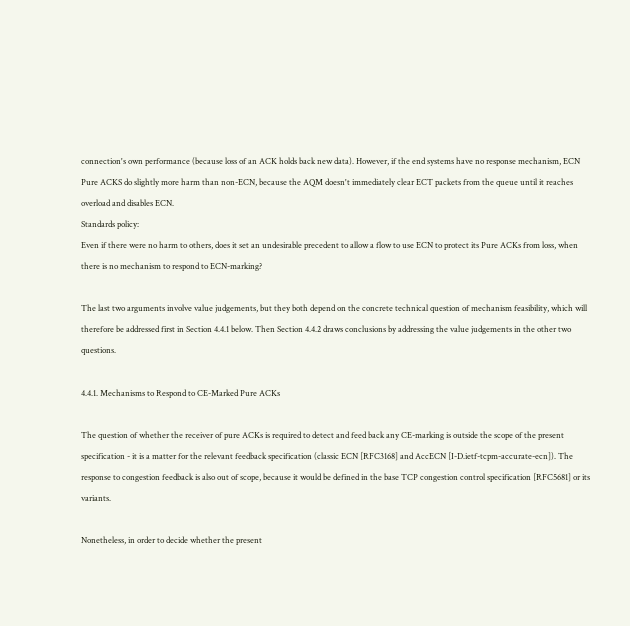connection's own performance (because loss of an ACK holds back new data). However, if the end systems have no response mechanism, ECN Pure ACKS do slightly more harm than non-ECN, because the AQM doesn't immediately clear ECT packets from the queue until it reaches overload and disables ECN.
Standards policy:
Even if there were no harm to others, does it set an undesirable precedent to allow a flow to use ECN to protect its Pure ACKs from loss, when there is no mechanism to respond to ECN-marking?

The last two arguments involve value judgements, but they both depend on the concrete technical question of mechanism feasibility, which will therefore be addressed first in Section 4.4.1 below. Then Section 4.4.2 draws conclusions by addressing the value judgements in the other two questions.

4.4.1. Mechanisms to Respond to CE-Marked Pure ACKs

The question of whether the receiver of pure ACKs is required to detect and feed back any CE-marking is outside the scope of the present specification - it is a matter for the relevant feedback specification (classic ECN [RFC3168] and AccECN [I-D.ietf-tcpm-accurate-ecn]). The response to congestion feedback is also out of scope, because it would be defined in the base TCP congestion control specification [RFC5681] or its variants.

Nonetheless, in order to decide whether the present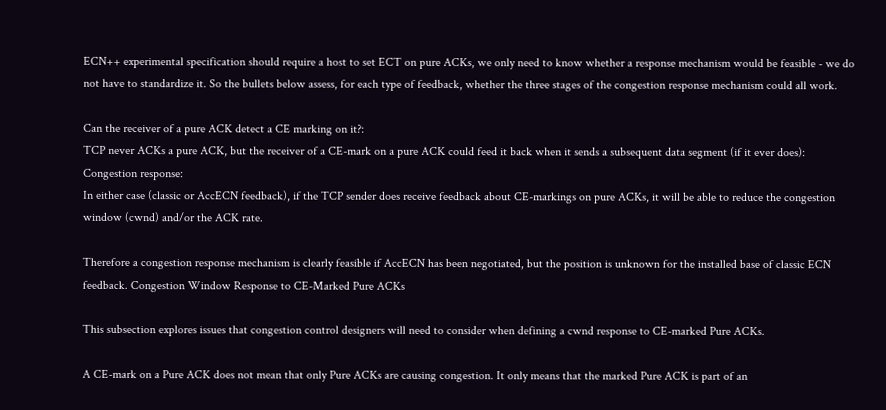ECN++ experimental specification should require a host to set ECT on pure ACKs, we only need to know whether a response mechanism would be feasible - we do not have to standardize it. So the bullets below assess, for each type of feedback, whether the three stages of the congestion response mechanism could all work.

Can the receiver of a pure ACK detect a CE marking on it?:
TCP never ACKs a pure ACK, but the receiver of a CE-mark on a pure ACK could feed it back when it sends a subsequent data segment (if it ever does):
Congestion response:
In either case (classic or AccECN feedback), if the TCP sender does receive feedback about CE-markings on pure ACKs, it will be able to reduce the congestion window (cwnd) and/or the ACK rate.

Therefore a congestion response mechanism is clearly feasible if AccECN has been negotiated, but the position is unknown for the installed base of classic ECN feedback. Congestion Window Response to CE-Marked Pure ACKs

This subsection explores issues that congestion control designers will need to consider when defining a cwnd response to CE-marked Pure ACKs.

A CE-mark on a Pure ACK does not mean that only Pure ACKs are causing congestion. It only means that the marked Pure ACK is part of an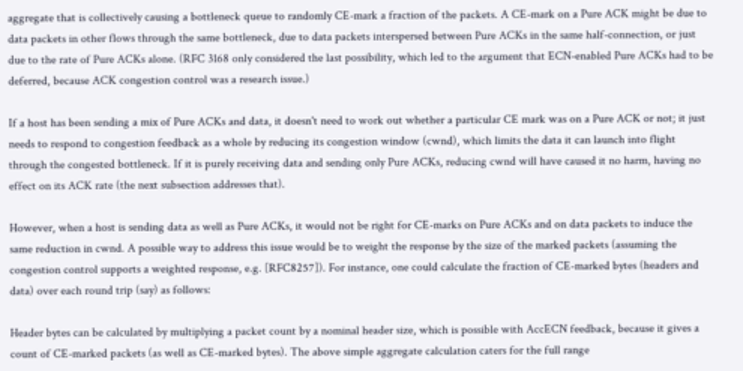aggregate that is collectively causing a bottleneck queue to randomly CE-mark a fraction of the packets. A CE-mark on a Pure ACK might be due to data packets in other flows through the same bottleneck, due to data packets interspersed between Pure ACKs in the same half-connection, or just due to the rate of Pure ACKs alone. (RFC 3168 only considered the last possibility, which led to the argument that ECN-enabled Pure ACKs had to be deferred, because ACK congestion control was a research issue.)

If a host has been sending a mix of Pure ACKs and data, it doesn't need to work out whether a particular CE mark was on a Pure ACK or not; it just needs to respond to congestion feedback as a whole by reducing its congestion window (cwnd), which limits the data it can launch into flight through the congested bottleneck. If it is purely receiving data and sending only Pure ACKs, reducing cwnd will have caused it no harm, having no effect on its ACK rate (the next subsection addresses that).

However, when a host is sending data as well as Pure ACKs, it would not be right for CE-marks on Pure ACKs and on data packets to induce the same reduction in cwnd. A possible way to address this issue would be to weight the response by the size of the marked packets (assuming the congestion control supports a weighted response, e.g. [RFC8257]). For instance, one could calculate the fraction of CE-marked bytes (headers and data) over each round trip (say) as follows:

Header bytes can be calculated by multiplying a packet count by a nominal header size, which is possible with AccECN feedback, because it gives a count of CE-marked packets (as well as CE-marked bytes). The above simple aggregate calculation caters for the full range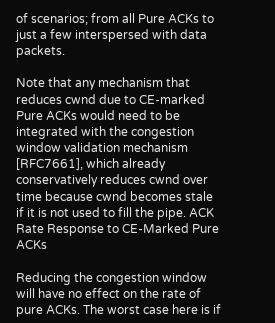of scenarios; from all Pure ACKs to just a few interspersed with data packets.

Note that any mechanism that reduces cwnd due to CE-marked Pure ACKs would need to be integrated with the congestion window validation mechanism [RFC7661], which already conservatively reduces cwnd over time because cwnd becomes stale if it is not used to fill the pipe. ACK Rate Response to CE-Marked Pure ACKs

Reducing the congestion window will have no effect on the rate of pure ACKs. The worst case here is if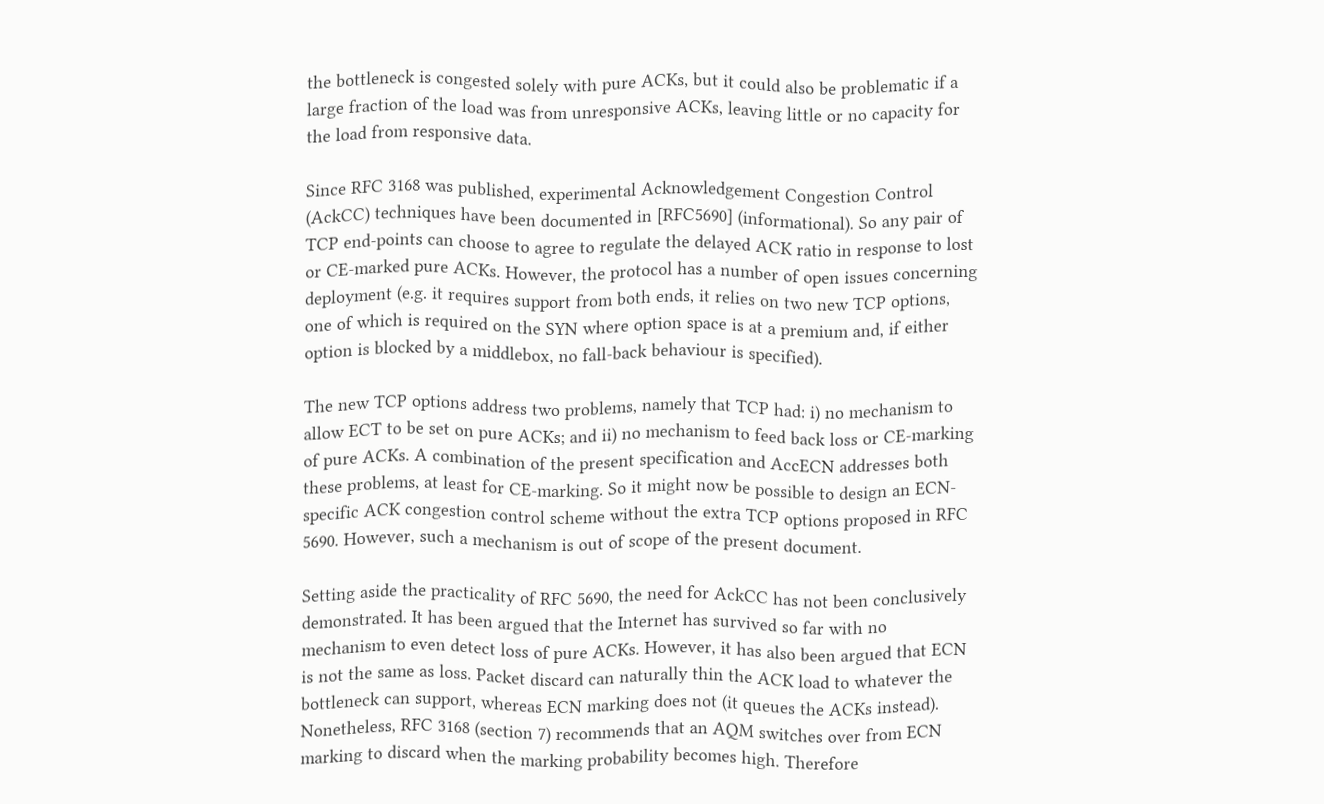the bottleneck is congested solely with pure ACKs, but it could also be problematic if a large fraction of the load was from unresponsive ACKs, leaving little or no capacity for the load from responsive data.

Since RFC 3168 was published, experimental Acknowledgement Congestion Control (AckCC) techniques have been documented in [RFC5690] (informational). So any pair of TCP end-points can choose to agree to regulate the delayed ACK ratio in response to lost or CE-marked pure ACKs. However, the protocol has a number of open issues concerning deployment (e.g. it requires support from both ends, it relies on two new TCP options, one of which is required on the SYN where option space is at a premium and, if either option is blocked by a middlebox, no fall-back behaviour is specified).

The new TCP options address two problems, namely that TCP had: i) no mechanism to allow ECT to be set on pure ACKs; and ii) no mechanism to feed back loss or CE-marking of pure ACKs. A combination of the present specification and AccECN addresses both these problems, at least for CE-marking. So it might now be possible to design an ECN-specific ACK congestion control scheme without the extra TCP options proposed in RFC 5690. However, such a mechanism is out of scope of the present document.

Setting aside the practicality of RFC 5690, the need for AckCC has not been conclusively demonstrated. It has been argued that the Internet has survived so far with no mechanism to even detect loss of pure ACKs. However, it has also been argued that ECN is not the same as loss. Packet discard can naturally thin the ACK load to whatever the bottleneck can support, whereas ECN marking does not (it queues the ACKs instead). Nonetheless, RFC 3168 (section 7) recommends that an AQM switches over from ECN marking to discard when the marking probability becomes high. Therefore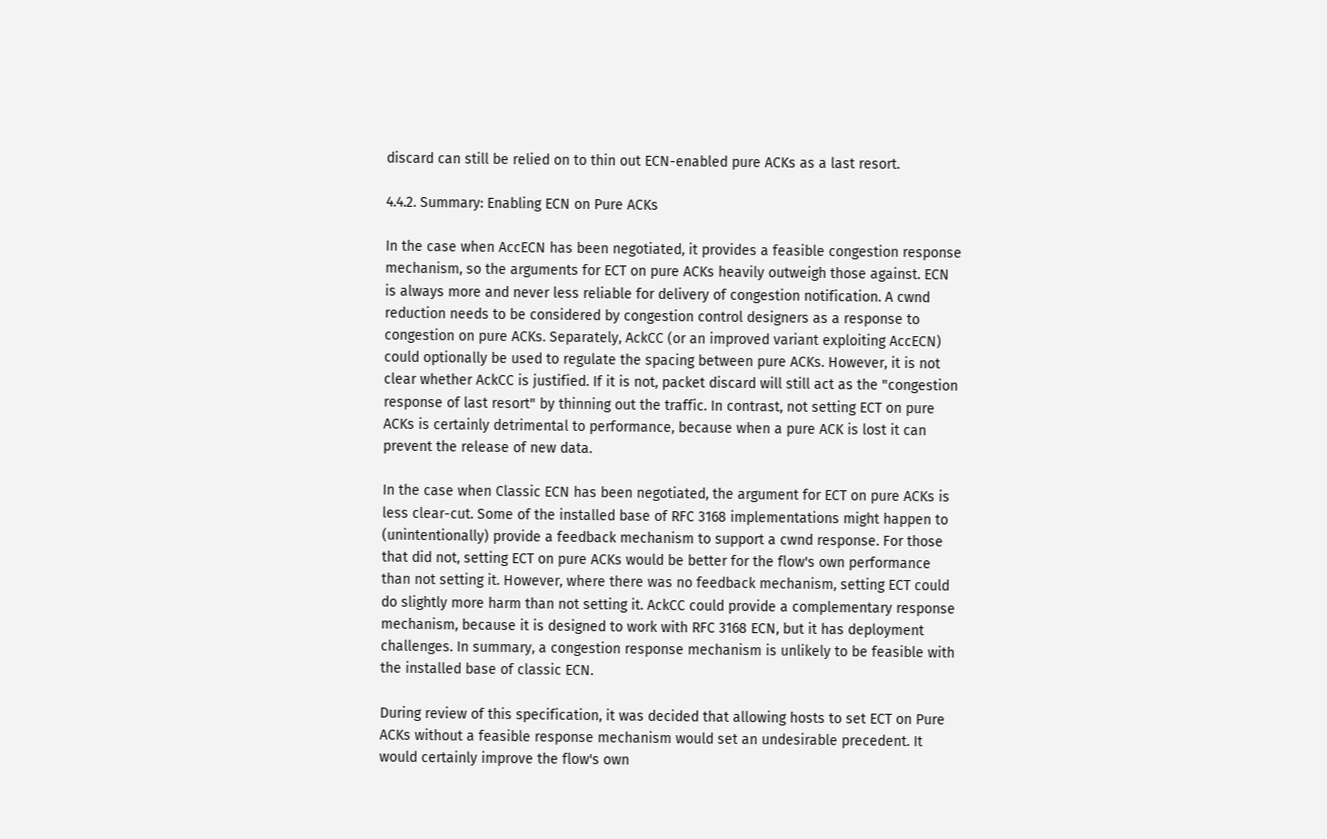discard can still be relied on to thin out ECN-enabled pure ACKs as a last resort.

4.4.2. Summary: Enabling ECN on Pure ACKs

In the case when AccECN has been negotiated, it provides a feasible congestion response mechanism, so the arguments for ECT on pure ACKs heavily outweigh those against. ECN is always more and never less reliable for delivery of congestion notification. A cwnd reduction needs to be considered by congestion control designers as a response to congestion on pure ACKs. Separately, AckCC (or an improved variant exploiting AccECN) could optionally be used to regulate the spacing between pure ACKs. However, it is not clear whether AckCC is justified. If it is not, packet discard will still act as the "congestion response of last resort" by thinning out the traffic. In contrast, not setting ECT on pure ACKs is certainly detrimental to performance, because when a pure ACK is lost it can prevent the release of new data.

In the case when Classic ECN has been negotiated, the argument for ECT on pure ACKs is less clear-cut. Some of the installed base of RFC 3168 implementations might happen to (unintentionally) provide a feedback mechanism to support a cwnd response. For those that did not, setting ECT on pure ACKs would be better for the flow's own performance than not setting it. However, where there was no feedback mechanism, setting ECT could do slightly more harm than not setting it. AckCC could provide a complementary response mechanism, because it is designed to work with RFC 3168 ECN, but it has deployment challenges. In summary, a congestion response mechanism is unlikely to be feasible with the installed base of classic ECN.

During review of this specification, it was decided that allowing hosts to set ECT on Pure ACKs without a feasible response mechanism would set an undesirable precedent. It would certainly improve the flow's own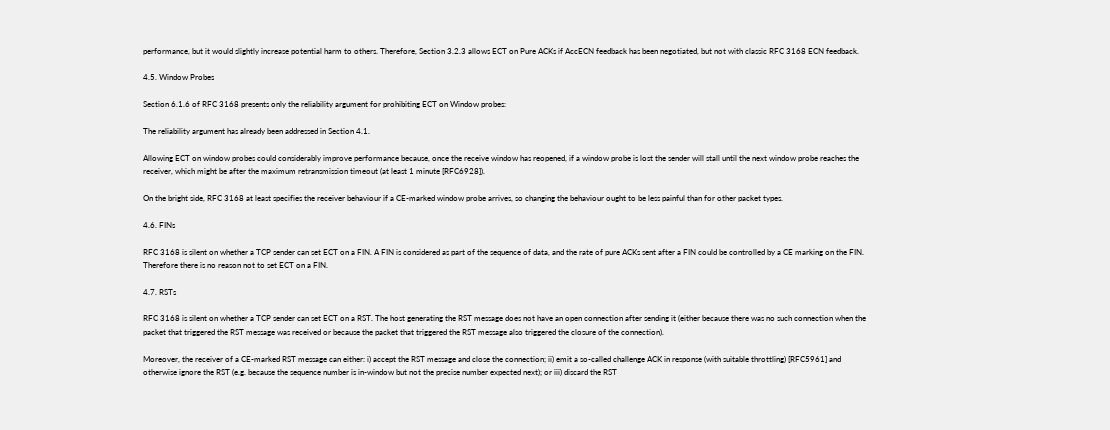performance, but it would slightly increase potential harm to others. Therefore, Section 3.2.3 allows ECT on Pure ACKs if AccECN feedback has been negotiated, but not with classic RFC 3168 ECN feedback.

4.5. Window Probes

Section 6.1.6 of RFC 3168 presents only the reliability argument for prohibiting ECT on Window probes:

The reliability argument has already been addressed in Section 4.1.

Allowing ECT on window probes could considerably improve performance because, once the receive window has reopened, if a window probe is lost the sender will stall until the next window probe reaches the receiver, which might be after the maximum retransmission timeout (at least 1 minute [RFC6928]).

On the bright side, RFC 3168 at least specifies the receiver behaviour if a CE-marked window probe arrives, so changing the behaviour ought to be less painful than for other packet types.

4.6. FINs

RFC 3168 is silent on whether a TCP sender can set ECT on a FIN. A FIN is considered as part of the sequence of data, and the rate of pure ACKs sent after a FIN could be controlled by a CE marking on the FIN. Therefore there is no reason not to set ECT on a FIN.

4.7. RSTs

RFC 3168 is silent on whether a TCP sender can set ECT on a RST. The host generating the RST message does not have an open connection after sending it (either because there was no such connection when the packet that triggered the RST message was received or because the packet that triggered the RST message also triggered the closure of the connection).

Moreover, the receiver of a CE-marked RST message can either: i) accept the RST message and close the connection; ii) emit a so-called challenge ACK in response (with suitable throttling) [RFC5961] and otherwise ignore the RST (e.g. because the sequence number is in-window but not the precise number expected next); or iii) discard the RST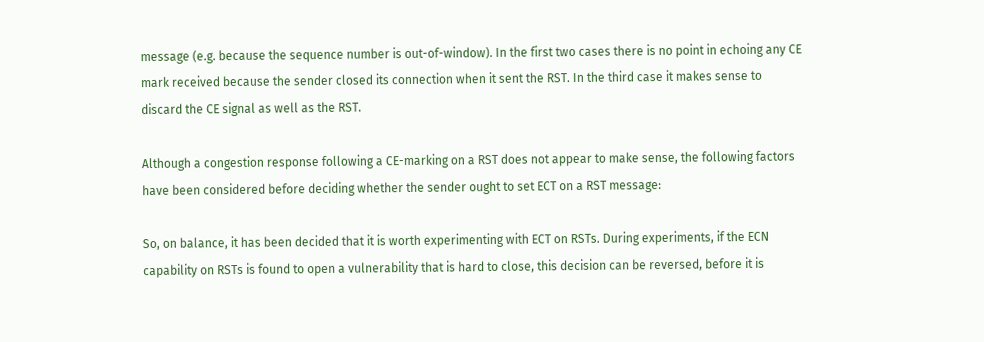message (e.g. because the sequence number is out-of-window). In the first two cases there is no point in echoing any CE mark received because the sender closed its connection when it sent the RST. In the third case it makes sense to discard the CE signal as well as the RST.

Although a congestion response following a CE-marking on a RST does not appear to make sense, the following factors have been considered before deciding whether the sender ought to set ECT on a RST message:

So, on balance, it has been decided that it is worth experimenting with ECT on RSTs. During experiments, if the ECN capability on RSTs is found to open a vulnerability that is hard to close, this decision can be reversed, before it is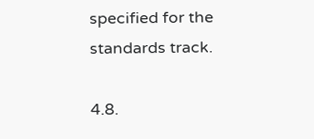specified for the standards track.

4.8.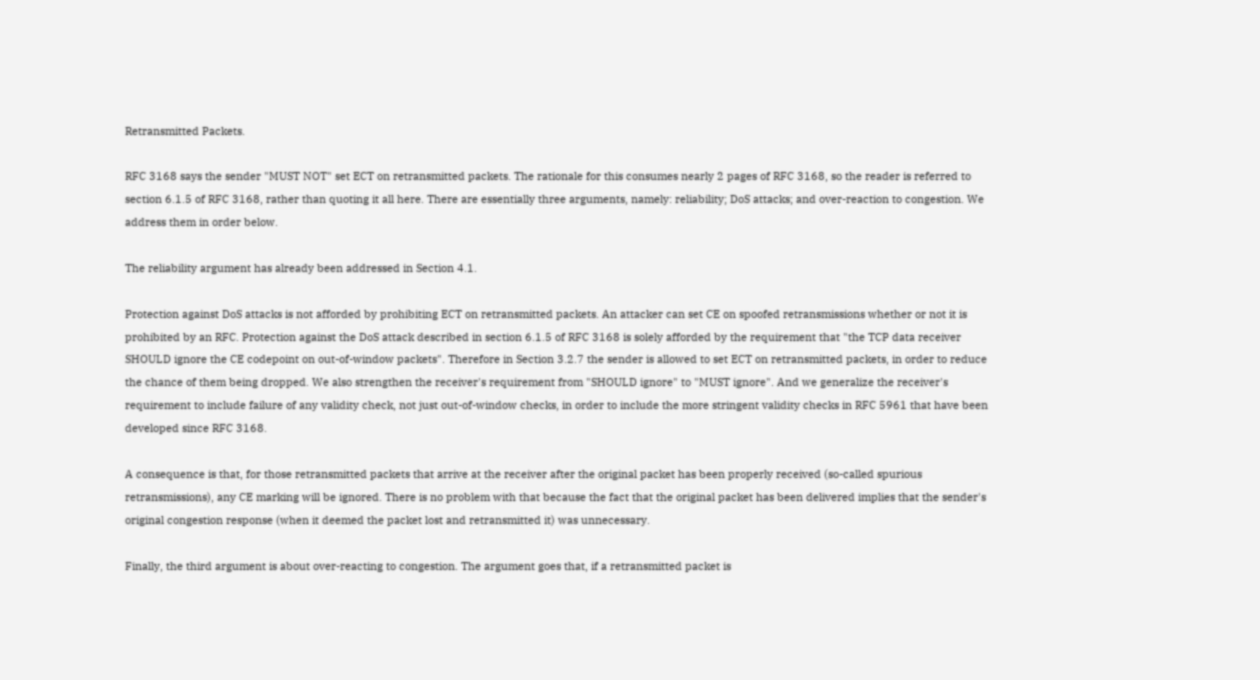Retransmitted Packets.

RFC 3168 says the sender "MUST NOT" set ECT on retransmitted packets. The rationale for this consumes nearly 2 pages of RFC 3168, so the reader is referred to section 6.1.5 of RFC 3168, rather than quoting it all here. There are essentially three arguments, namely: reliability; DoS attacks; and over-reaction to congestion. We address them in order below.

The reliability argument has already been addressed in Section 4.1.

Protection against DoS attacks is not afforded by prohibiting ECT on retransmitted packets. An attacker can set CE on spoofed retransmissions whether or not it is prohibited by an RFC. Protection against the DoS attack described in section 6.1.5 of RFC 3168 is solely afforded by the requirement that "the TCP data receiver SHOULD ignore the CE codepoint on out-of-window packets". Therefore in Section 3.2.7 the sender is allowed to set ECT on retransmitted packets, in order to reduce the chance of them being dropped. We also strengthen the receiver's requirement from "SHOULD ignore" to "MUST ignore". And we generalize the receiver's requirement to include failure of any validity check, not just out-of-window checks, in order to include the more stringent validity checks in RFC 5961 that have been developed since RFC 3168.

A consequence is that, for those retransmitted packets that arrive at the receiver after the original packet has been properly received (so-called spurious retransmissions), any CE marking will be ignored. There is no problem with that because the fact that the original packet has been delivered implies that the sender's original congestion response (when it deemed the packet lost and retransmitted it) was unnecessary.

Finally, the third argument is about over-reacting to congestion. The argument goes that, if a retransmitted packet is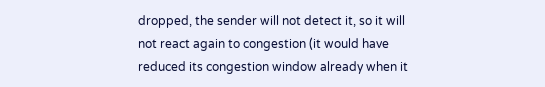dropped, the sender will not detect it, so it will not react again to congestion (it would have reduced its congestion window already when it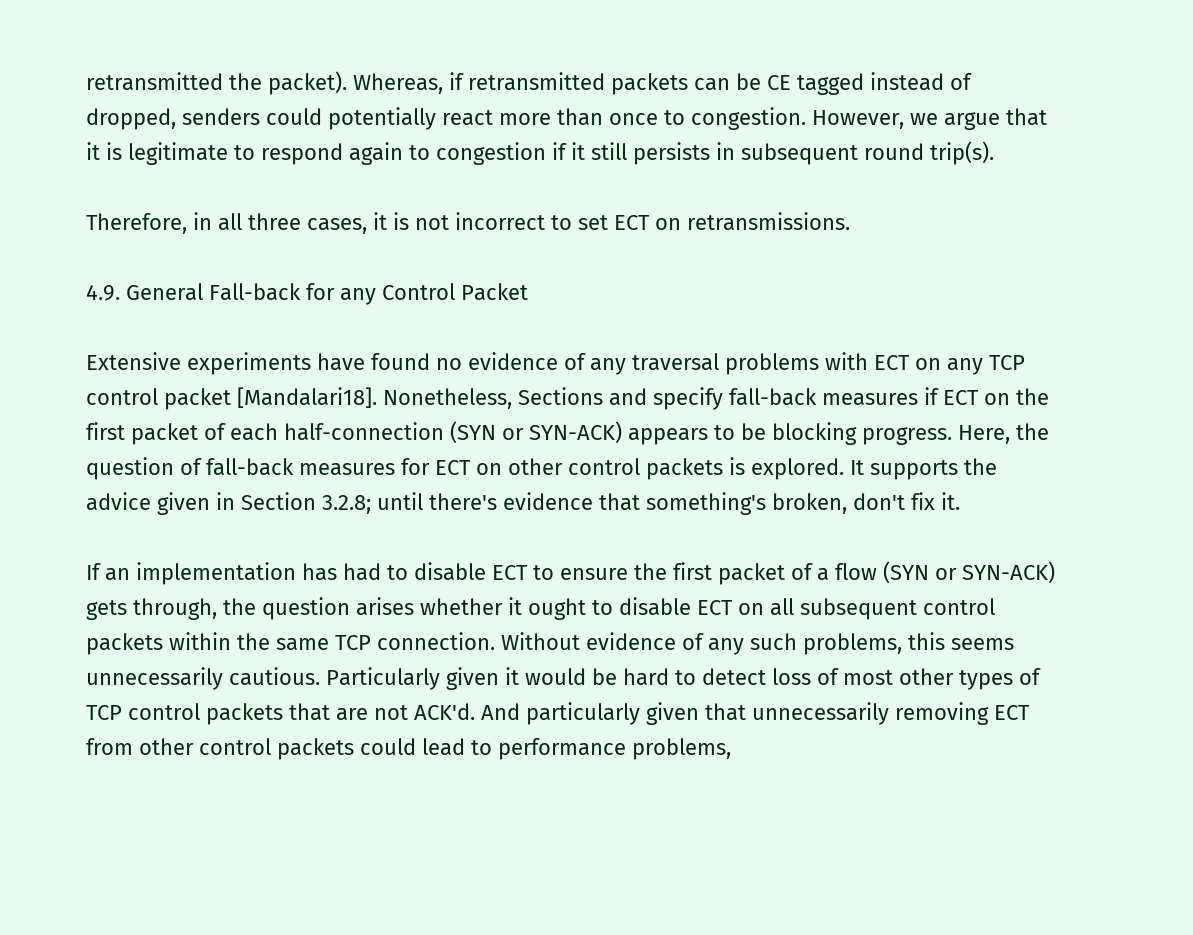retransmitted the packet). Whereas, if retransmitted packets can be CE tagged instead of dropped, senders could potentially react more than once to congestion. However, we argue that it is legitimate to respond again to congestion if it still persists in subsequent round trip(s).

Therefore, in all three cases, it is not incorrect to set ECT on retransmissions.

4.9. General Fall-back for any Control Packet

Extensive experiments have found no evidence of any traversal problems with ECT on any TCP control packet [Mandalari18]. Nonetheless, Sections and specify fall-back measures if ECT on the first packet of each half-connection (SYN or SYN-ACK) appears to be blocking progress. Here, the question of fall-back measures for ECT on other control packets is explored. It supports the advice given in Section 3.2.8; until there's evidence that something's broken, don't fix it.

If an implementation has had to disable ECT to ensure the first packet of a flow (SYN or SYN-ACK) gets through, the question arises whether it ought to disable ECT on all subsequent control packets within the same TCP connection. Without evidence of any such problems, this seems unnecessarily cautious. Particularly given it would be hard to detect loss of most other types of TCP control packets that are not ACK'd. And particularly given that unnecessarily removing ECT from other control packets could lead to performance problems,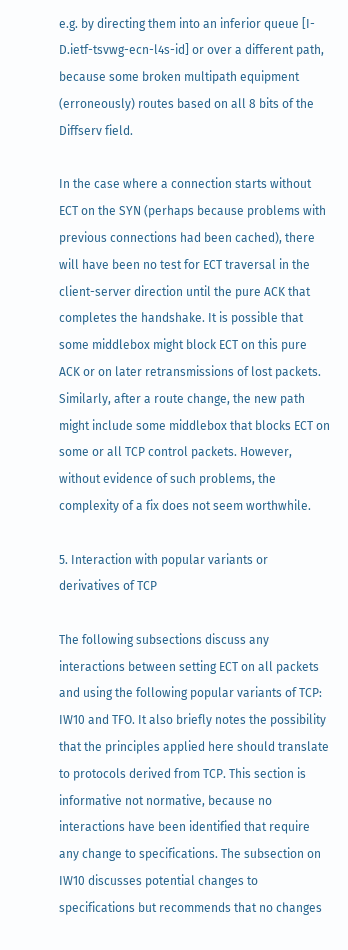e.g. by directing them into an inferior queue [I-D.ietf-tsvwg-ecn-l4s-id] or over a different path, because some broken multipath equipment (erroneously) routes based on all 8 bits of the Diffserv field.

In the case where a connection starts without ECT on the SYN (perhaps because problems with previous connections had been cached), there will have been no test for ECT traversal in the client-server direction until the pure ACK that completes the handshake. It is possible that some middlebox might block ECT on this pure ACK or on later retransmissions of lost packets. Similarly, after a route change, the new path might include some middlebox that blocks ECT on some or all TCP control packets. However, without evidence of such problems, the complexity of a fix does not seem worthwhile.

5. Interaction with popular variants or derivatives of TCP

The following subsections discuss any interactions between setting ECT on all packets and using the following popular variants of TCP: IW10 and TFO. It also briefly notes the possibility that the principles applied here should translate to protocols derived from TCP. This section is informative not normative, because no interactions have been identified that require any change to specifications. The subsection on IW10 discusses potential changes to specifications but recommends that no changes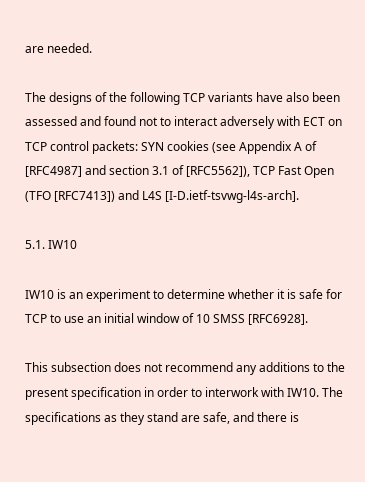are needed.

The designs of the following TCP variants have also been assessed and found not to interact adversely with ECT on TCP control packets: SYN cookies (see Appendix A of [RFC4987] and section 3.1 of [RFC5562]), TCP Fast Open (TFO [RFC7413]) and L4S [I-D.ietf-tsvwg-l4s-arch].

5.1. IW10

IW10 is an experiment to determine whether it is safe for TCP to use an initial window of 10 SMSS [RFC6928].

This subsection does not recommend any additions to the present specification in order to interwork with IW10. The specifications as they stand are safe, and there is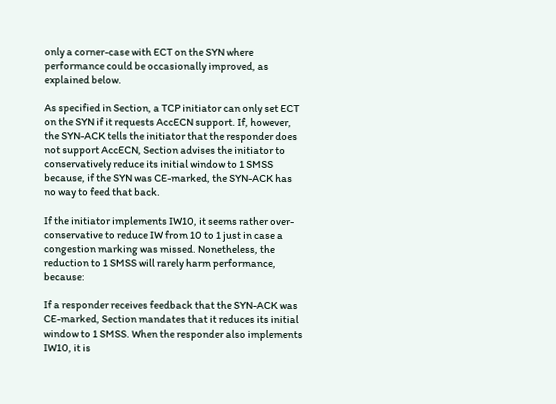only a corner-case with ECT on the SYN where performance could be occasionally improved, as explained below.

As specified in Section, a TCP initiator can only set ECT on the SYN if it requests AccECN support. If, however, the SYN-ACK tells the initiator that the responder does not support AccECN, Section advises the initiator to conservatively reduce its initial window to 1 SMSS because, if the SYN was CE-marked, the SYN-ACK has no way to feed that back.

If the initiator implements IW10, it seems rather over-conservative to reduce IW from 10 to 1 just in case a congestion marking was missed. Nonetheless, the reduction to 1 SMSS will rarely harm performance, because:

If a responder receives feedback that the SYN-ACK was CE-marked, Section mandates that it reduces its initial window to 1 SMSS. When the responder also implements IW10, it is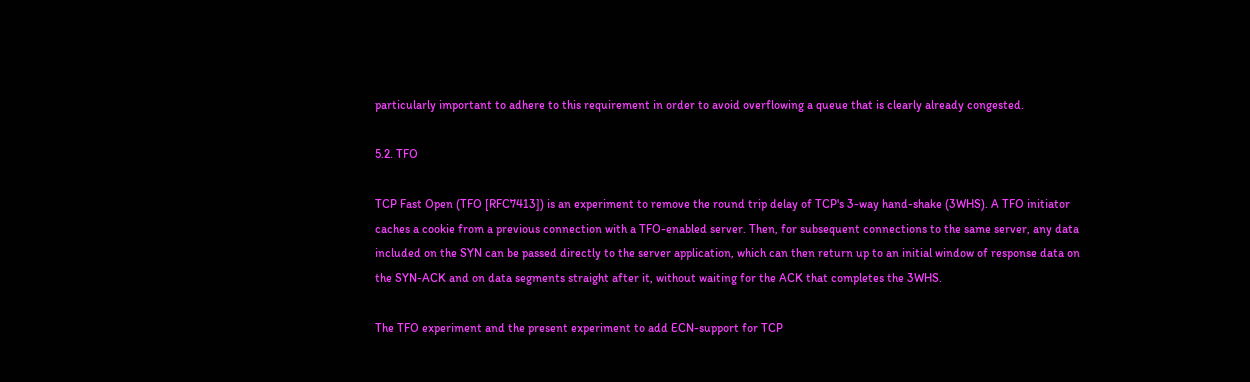particularly important to adhere to this requirement in order to avoid overflowing a queue that is clearly already congested.

5.2. TFO

TCP Fast Open (TFO [RFC7413]) is an experiment to remove the round trip delay of TCP's 3-way hand-shake (3WHS). A TFO initiator caches a cookie from a previous connection with a TFO-enabled server. Then, for subsequent connections to the same server, any data included on the SYN can be passed directly to the server application, which can then return up to an initial window of response data on the SYN-ACK and on data segments straight after it, without waiting for the ACK that completes the 3WHS.

The TFO experiment and the present experiment to add ECN-support for TCP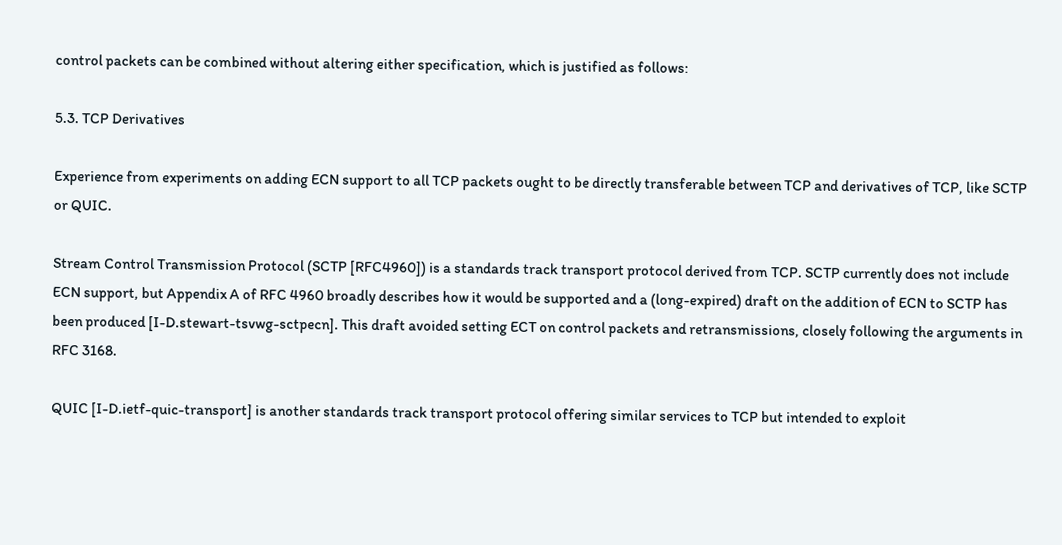control packets can be combined without altering either specification, which is justified as follows:

5.3. TCP Derivatives

Experience from experiments on adding ECN support to all TCP packets ought to be directly transferable between TCP and derivatives of TCP, like SCTP or QUIC.

Stream Control Transmission Protocol (SCTP [RFC4960]) is a standards track transport protocol derived from TCP. SCTP currently does not include ECN support, but Appendix A of RFC 4960 broadly describes how it would be supported and a (long-expired) draft on the addition of ECN to SCTP has been produced [I-D.stewart-tsvwg-sctpecn]. This draft avoided setting ECT on control packets and retransmissions, closely following the arguments in RFC 3168.

QUIC [I-D.ietf-quic-transport] is another standards track transport protocol offering similar services to TCP but intended to exploit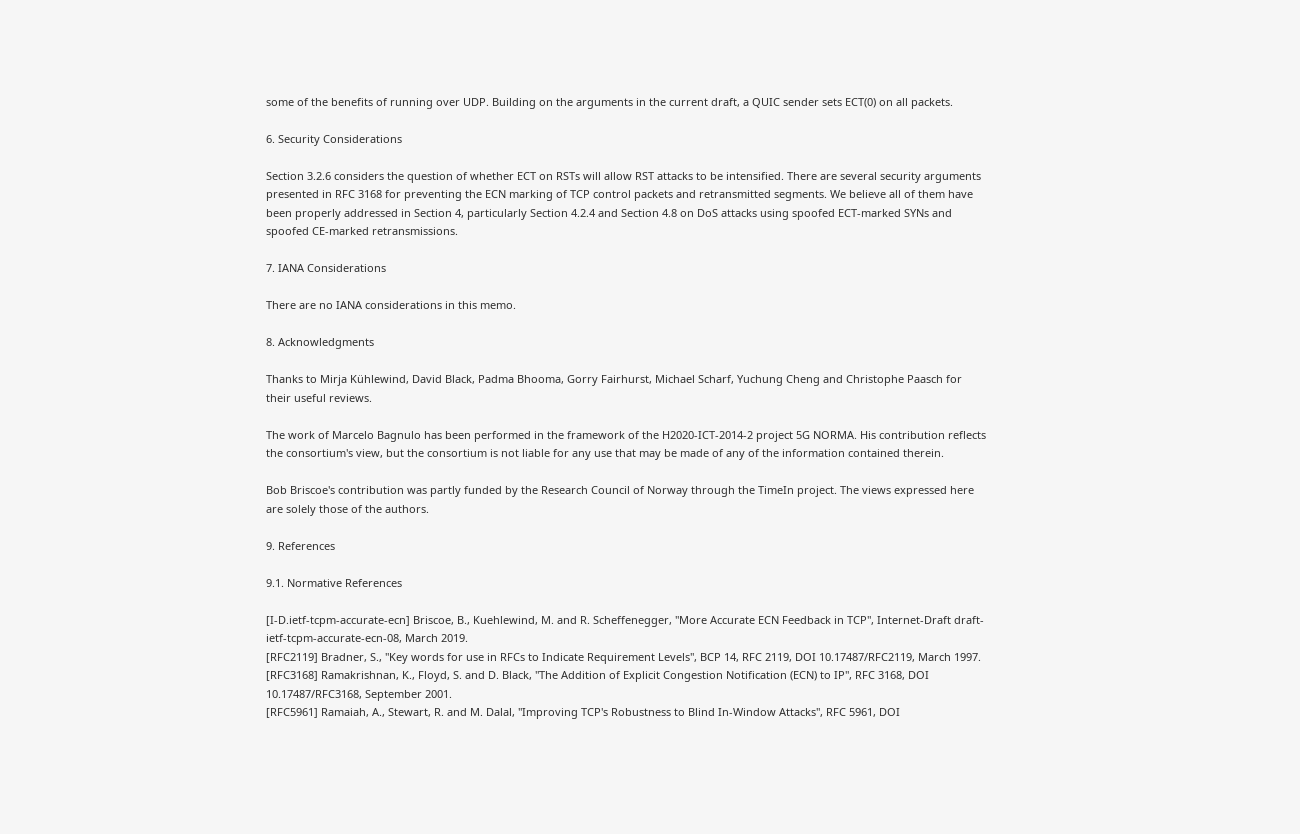some of the benefits of running over UDP. Building on the arguments in the current draft, a QUIC sender sets ECT(0) on all packets.

6. Security Considerations

Section 3.2.6 considers the question of whether ECT on RSTs will allow RST attacks to be intensified. There are several security arguments presented in RFC 3168 for preventing the ECN marking of TCP control packets and retransmitted segments. We believe all of them have been properly addressed in Section 4, particularly Section 4.2.4 and Section 4.8 on DoS attacks using spoofed ECT-marked SYNs and spoofed CE-marked retransmissions.

7. IANA Considerations

There are no IANA considerations in this memo.

8. Acknowledgments

Thanks to Mirja Kühlewind, David Black, Padma Bhooma, Gorry Fairhurst, Michael Scharf, Yuchung Cheng and Christophe Paasch for their useful reviews.

The work of Marcelo Bagnulo has been performed in the framework of the H2020-ICT-2014-2 project 5G NORMA. His contribution reflects the consortium's view, but the consortium is not liable for any use that may be made of any of the information contained therein.

Bob Briscoe's contribution was partly funded by the Research Council of Norway through the TimeIn project. The views expressed here are solely those of the authors.

9. References

9.1. Normative References

[I-D.ietf-tcpm-accurate-ecn] Briscoe, B., Kuehlewind, M. and R. Scheffenegger, "More Accurate ECN Feedback in TCP", Internet-Draft draft-ietf-tcpm-accurate-ecn-08, March 2019.
[RFC2119] Bradner, S., "Key words for use in RFCs to Indicate Requirement Levels", BCP 14, RFC 2119, DOI 10.17487/RFC2119, March 1997.
[RFC3168] Ramakrishnan, K., Floyd, S. and D. Black, "The Addition of Explicit Congestion Notification (ECN) to IP", RFC 3168, DOI 10.17487/RFC3168, September 2001.
[RFC5961] Ramaiah, A., Stewart, R. and M. Dalal, "Improving TCP's Robustness to Blind In-Window Attacks", RFC 5961, DOI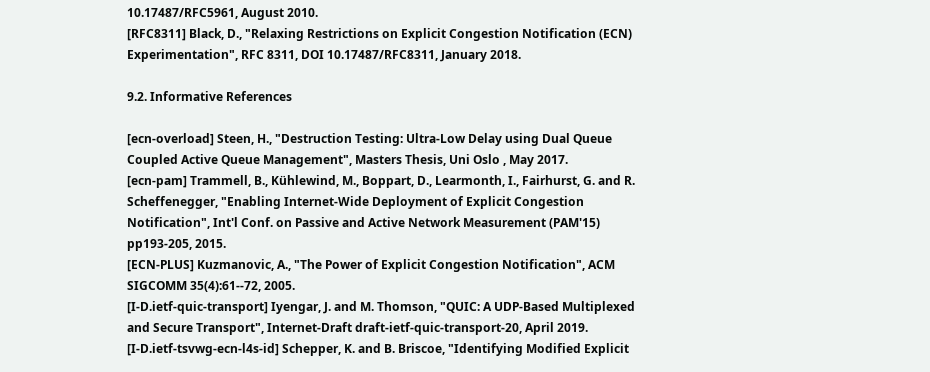10.17487/RFC5961, August 2010.
[RFC8311] Black, D., "Relaxing Restrictions on Explicit Congestion Notification (ECN) Experimentation", RFC 8311, DOI 10.17487/RFC8311, January 2018.

9.2. Informative References

[ecn-overload] Steen, H., "Destruction Testing: Ultra-Low Delay using Dual Queue Coupled Active Queue Management", Masters Thesis, Uni Oslo , May 2017.
[ecn-pam] Trammell, B., Kühlewind, M., Boppart, D., Learmonth, I., Fairhurst, G. and R. Scheffenegger, "Enabling Internet-Wide Deployment of Explicit Congestion Notification", Int'l Conf. on Passive and Active Network Measurement (PAM'15) pp193-205, 2015.
[ECN-PLUS] Kuzmanovic, A., "The Power of Explicit Congestion Notification", ACM SIGCOMM 35(4):61--72, 2005.
[I-D.ietf-quic-transport] Iyengar, J. and M. Thomson, "QUIC: A UDP-Based Multiplexed and Secure Transport", Internet-Draft draft-ietf-quic-transport-20, April 2019.
[I-D.ietf-tsvwg-ecn-l4s-id] Schepper, K. and B. Briscoe, "Identifying Modified Explicit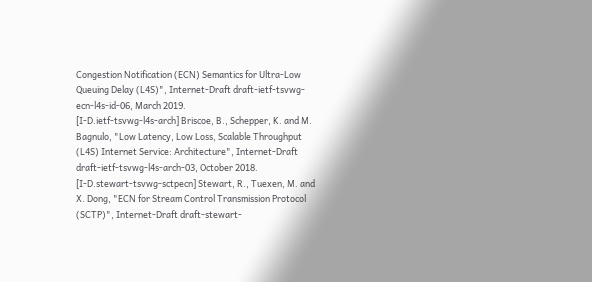Congestion Notification (ECN) Semantics for Ultra-Low Queuing Delay (L4S)", Internet-Draft draft-ietf-tsvwg-ecn-l4s-id-06, March 2019.
[I-D.ietf-tsvwg-l4s-arch] Briscoe, B., Schepper, K. and M. Bagnulo, "Low Latency, Low Loss, Scalable Throughput (L4S) Internet Service: Architecture", Internet-Draft draft-ietf-tsvwg-l4s-arch-03, October 2018.
[I-D.stewart-tsvwg-sctpecn] Stewart, R., Tuexen, M. and X. Dong, "ECN for Stream Control Transmission Protocol (SCTP)", Internet-Draft draft-stewart-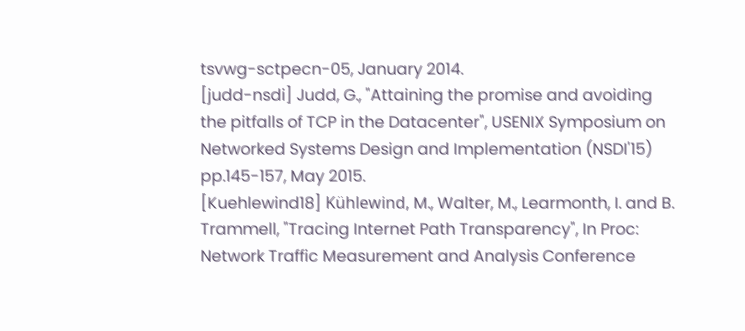tsvwg-sctpecn-05, January 2014.
[judd-nsdi] Judd, G., "Attaining the promise and avoiding the pitfalls of TCP in the Datacenter", USENIX Symposium on Networked Systems Design and Implementation (NSDI'15) pp.145-157, May 2015.
[Kuehlewind18] Kühlewind, M., Walter, M., Learmonth, I. and B. Trammell, "Tracing Internet Path Transparency", In Proc: Network Traffic Measurement and Analysis Conference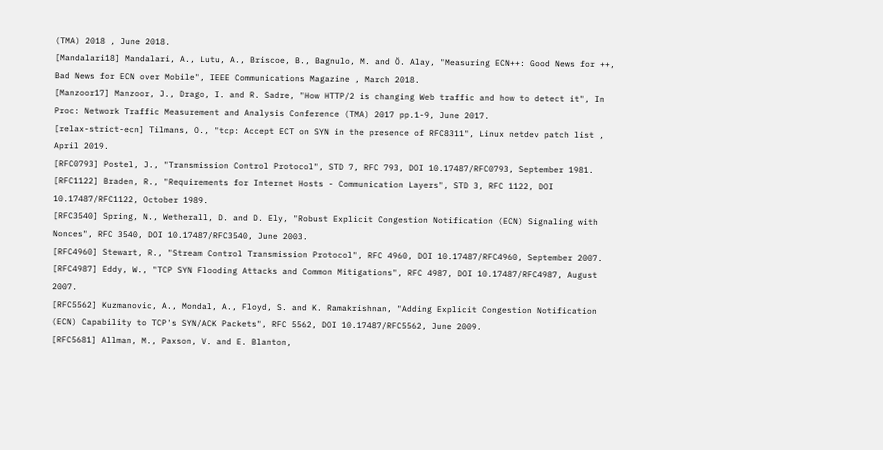(TMA) 2018 , June 2018.
[Mandalari18] Mandalari, A., Lutu, A., Briscoe, B., Bagnulo, M. and Ö. Alay, "Measuring ECN++: Good News for ++, Bad News for ECN over Mobile", IEEE Communications Magazine , March 2018.
[Manzoor17] Manzoor, J., Drago, I. and R. Sadre, "How HTTP/2 is changing Web traffic and how to detect it", In Proc: Network Traffic Measurement and Analysis Conference (TMA) 2017 pp.1-9, June 2017.
[relax-strict-ecn] Tilmans, O., "tcp: Accept ECT on SYN in the presence of RFC8311", Linux netdev patch list , April 2019.
[RFC0793] Postel, J., "Transmission Control Protocol", STD 7, RFC 793, DOI 10.17487/RFC0793, September 1981.
[RFC1122] Braden, R., "Requirements for Internet Hosts - Communication Layers", STD 3, RFC 1122, DOI 10.17487/RFC1122, October 1989.
[RFC3540] Spring, N., Wetherall, D. and D. Ely, "Robust Explicit Congestion Notification (ECN) Signaling with Nonces", RFC 3540, DOI 10.17487/RFC3540, June 2003.
[RFC4960] Stewart, R., "Stream Control Transmission Protocol", RFC 4960, DOI 10.17487/RFC4960, September 2007.
[RFC4987] Eddy, W., "TCP SYN Flooding Attacks and Common Mitigations", RFC 4987, DOI 10.17487/RFC4987, August 2007.
[RFC5562] Kuzmanovic, A., Mondal, A., Floyd, S. and K. Ramakrishnan, "Adding Explicit Congestion Notification (ECN) Capability to TCP's SYN/ACK Packets", RFC 5562, DOI 10.17487/RFC5562, June 2009.
[RFC5681] Allman, M., Paxson, V. and E. Blanton,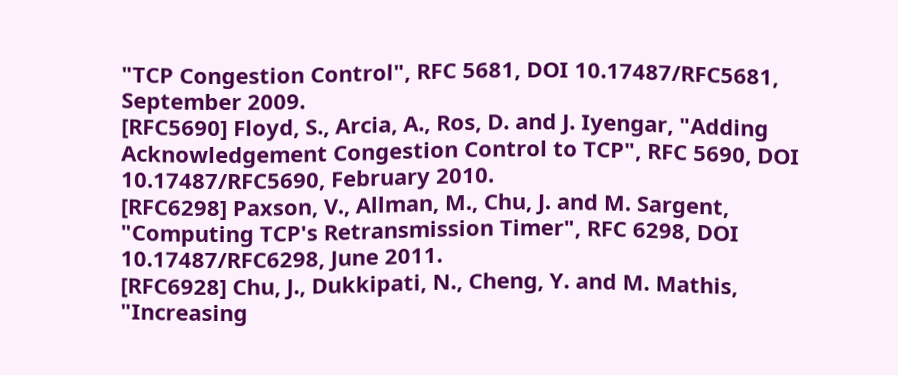"TCP Congestion Control", RFC 5681, DOI 10.17487/RFC5681, September 2009.
[RFC5690] Floyd, S., Arcia, A., Ros, D. and J. Iyengar, "Adding Acknowledgement Congestion Control to TCP", RFC 5690, DOI 10.17487/RFC5690, February 2010.
[RFC6298] Paxson, V., Allman, M., Chu, J. and M. Sargent, "Computing TCP's Retransmission Timer", RFC 6298, DOI 10.17487/RFC6298, June 2011.
[RFC6928] Chu, J., Dukkipati, N., Cheng, Y. and M. Mathis, "Increasing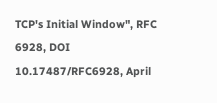TCP's Initial Window", RFC 6928, DOI 10.17487/RFC6928, April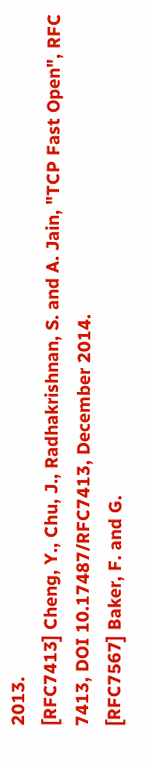2013.
[RFC7413] Cheng, Y., Chu, J., Radhakrishnan, S. and A. Jain, "TCP Fast Open", RFC 7413, DOI 10.17487/RFC7413, December 2014.
[RFC7567] Baker, F. and G.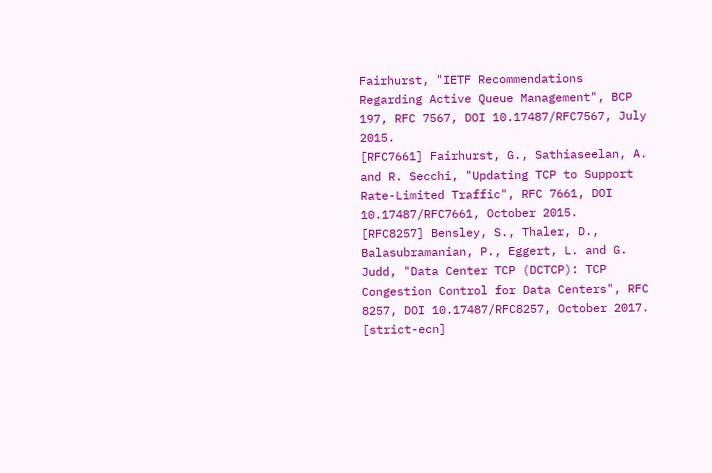Fairhurst, "IETF Recommendations Regarding Active Queue Management", BCP 197, RFC 7567, DOI 10.17487/RFC7567, July 2015.
[RFC7661] Fairhurst, G., Sathiaseelan, A. and R. Secchi, "Updating TCP to Support Rate-Limited Traffic", RFC 7661, DOI 10.17487/RFC7661, October 2015.
[RFC8257] Bensley, S., Thaler, D., Balasubramanian, P., Eggert, L. and G. Judd, "Data Center TCP (DCTCP): TCP Congestion Control for Data Centers", RFC 8257, DOI 10.17487/RFC8257, October 2017.
[strict-ecn]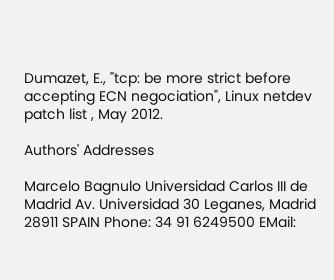Dumazet, E., "tcp: be more strict before accepting ECN negociation", Linux netdev patch list , May 2012.

Authors' Addresses

Marcelo Bagnulo Universidad Carlos III de Madrid Av. Universidad 30 Leganes, Madrid 28911 SPAIN Phone: 34 91 6249500 EMail: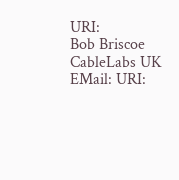URI:
Bob Briscoe CableLabs UK EMail: URI: